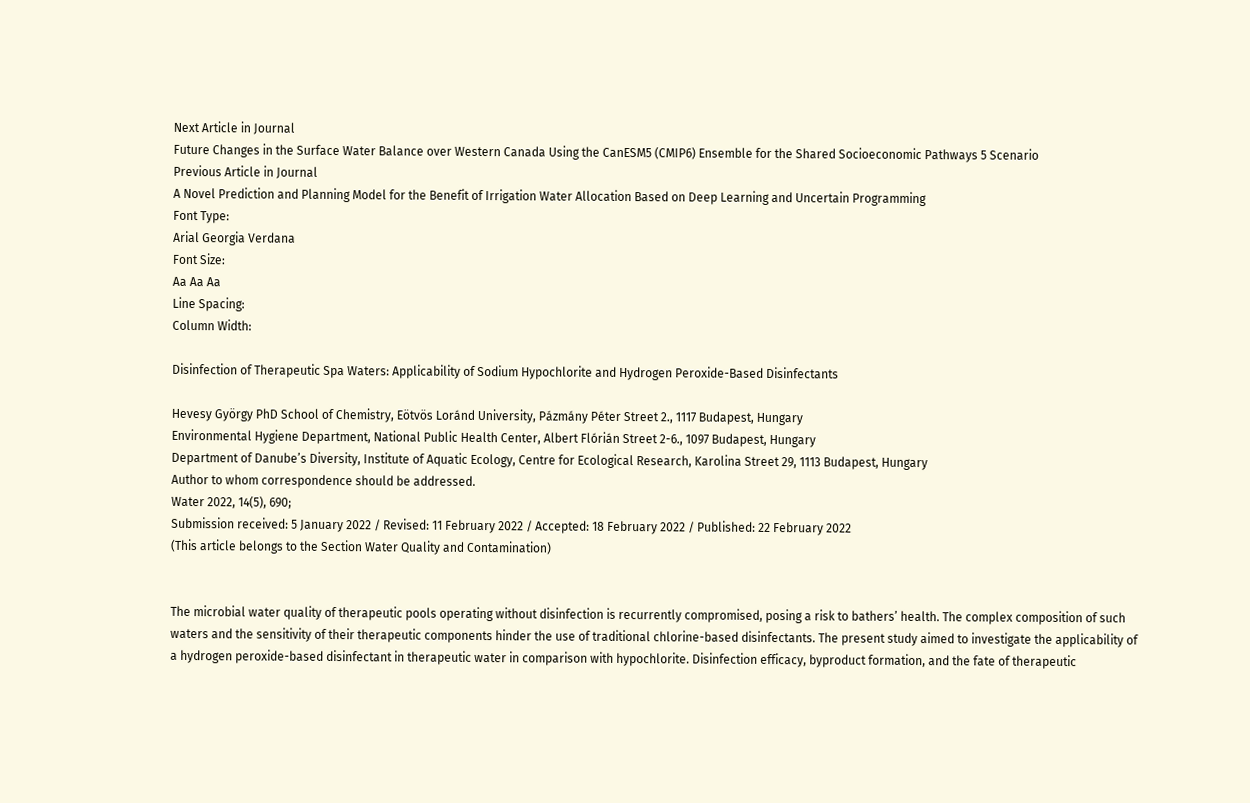Next Article in Journal
Future Changes in the Surface Water Balance over Western Canada Using the CanESM5 (CMIP6) Ensemble for the Shared Socioeconomic Pathways 5 Scenario
Previous Article in Journal
A Novel Prediction and Planning Model for the Benefit of Irrigation Water Allocation Based on Deep Learning and Uncertain Programming
Font Type:
Arial Georgia Verdana
Font Size:
Aa Aa Aa
Line Spacing:
Column Width:

Disinfection of Therapeutic Spa Waters: Applicability of Sodium Hypochlorite and Hydrogen Peroxide-Based Disinfectants

Hevesy György PhD School of Chemistry, Eötvös Loránd University, Pázmány Péter Street 2., 1117 Budapest, Hungary
Environmental Hygiene Department, National Public Health Center, Albert Flórián Street 2-6., 1097 Budapest, Hungary
Department of Danube’s Diversity, Institute of Aquatic Ecology, Centre for Ecological Research, Karolina Street 29, 1113 Budapest, Hungary
Author to whom correspondence should be addressed.
Water 2022, 14(5), 690;
Submission received: 5 January 2022 / Revised: 11 February 2022 / Accepted: 18 February 2022 / Published: 22 February 2022
(This article belongs to the Section Water Quality and Contamination)


The microbial water quality of therapeutic pools operating without disinfection is recurrently compromised, posing a risk to bathers’ health. The complex composition of such waters and the sensitivity of their therapeutic components hinder the use of traditional chlorine-based disinfectants. The present study aimed to investigate the applicability of a hydrogen peroxide-based disinfectant in therapeutic water in comparison with hypochlorite. Disinfection efficacy, byproduct formation, and the fate of therapeutic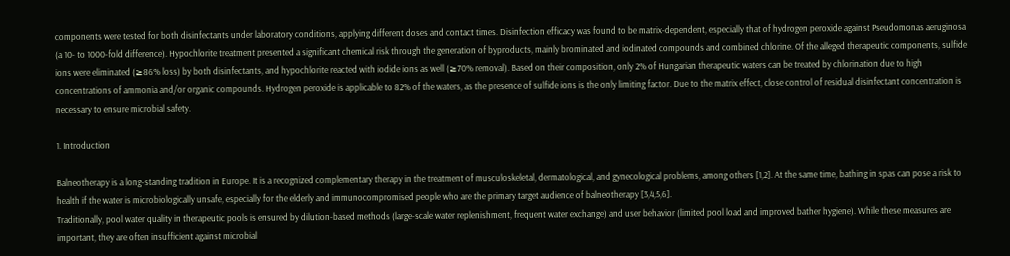components were tested for both disinfectants under laboratory conditions, applying different doses and contact times. Disinfection efficacy was found to be matrix-dependent, especially that of hydrogen peroxide against Pseudomonas aeruginosa (a 10- to 1000-fold difference). Hypochlorite treatment presented a significant chemical risk through the generation of byproducts, mainly brominated and iodinated compounds and combined chlorine. Of the alleged therapeutic components, sulfide ions were eliminated (≥86% loss) by both disinfectants, and hypochlorite reacted with iodide ions as well (≥70% removal). Based on their composition, only 2% of Hungarian therapeutic waters can be treated by chlorination due to high concentrations of ammonia and/or organic compounds. Hydrogen peroxide is applicable to 82% of the waters, as the presence of sulfide ions is the only limiting factor. Due to the matrix effect, close control of residual disinfectant concentration is necessary to ensure microbial safety.

1. Introduction

Balneotherapy is a long-standing tradition in Europe. It is a recognized complementary therapy in the treatment of musculoskeletal, dermatological, and gynecological problems, among others [1,2]. At the same time, bathing in spas can pose a risk to health if the water is microbiologically unsafe, especially for the elderly and immunocompromised people who are the primary target audience of balneotherapy [3,4,5,6].
Traditionally, pool water quality in therapeutic pools is ensured by dilution-based methods (large-scale water replenishment, frequent water exchange) and user behavior (limited pool load and improved bather hygiene). While these measures are important, they are often insufficient against microbial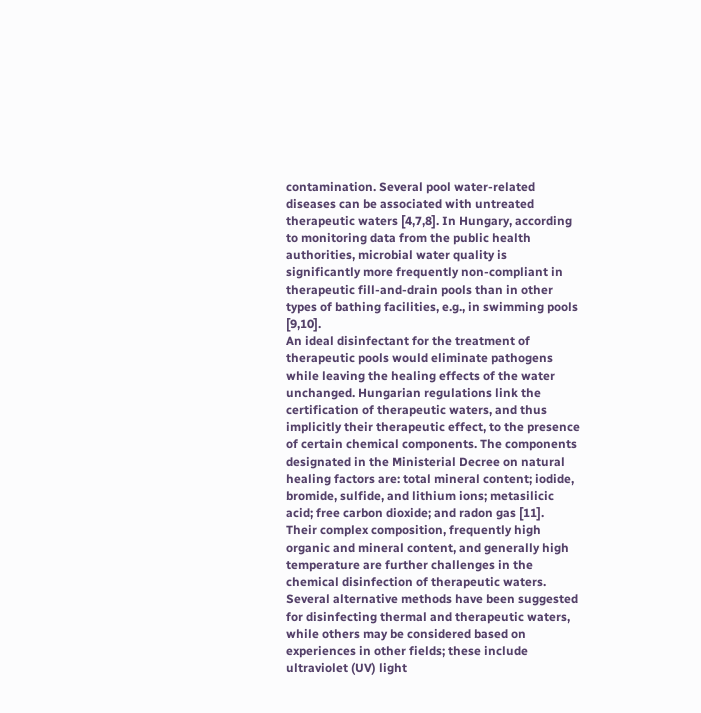contamination. Several pool water-related diseases can be associated with untreated therapeutic waters [4,7,8]. In Hungary, according to monitoring data from the public health authorities, microbial water quality is significantly more frequently non-compliant in therapeutic fill-and-drain pools than in other types of bathing facilities, e.g., in swimming pools [9,10].
An ideal disinfectant for the treatment of therapeutic pools would eliminate pathogens while leaving the healing effects of the water unchanged. Hungarian regulations link the certification of therapeutic waters, and thus implicitly their therapeutic effect, to the presence of certain chemical components. The components designated in the Ministerial Decree on natural healing factors are: total mineral content; iodide, bromide, sulfide, and lithium ions; metasilicic acid; free carbon dioxide; and radon gas [11].
Their complex composition, frequently high organic and mineral content, and generally high temperature are further challenges in the chemical disinfection of therapeutic waters. Several alternative methods have been suggested for disinfecting thermal and therapeutic waters, while others may be considered based on experiences in other fields; these include ultraviolet (UV) light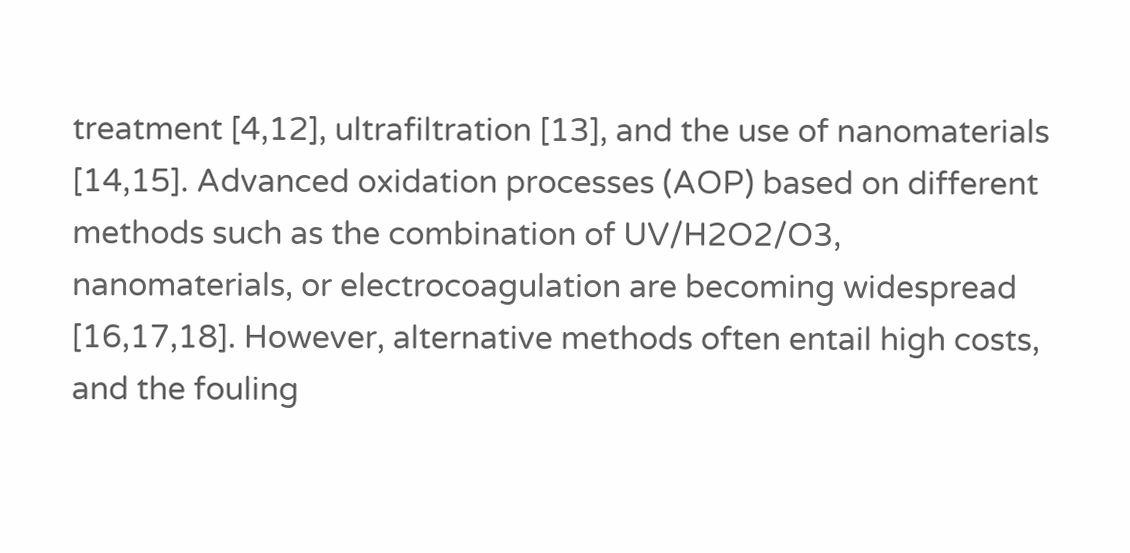treatment [4,12], ultrafiltration [13], and the use of nanomaterials [14,15]. Advanced oxidation processes (AOP) based on different methods such as the combination of UV/H2O2/O3, nanomaterials, or electrocoagulation are becoming widespread [16,17,18]. However, alternative methods often entail high costs, and the fouling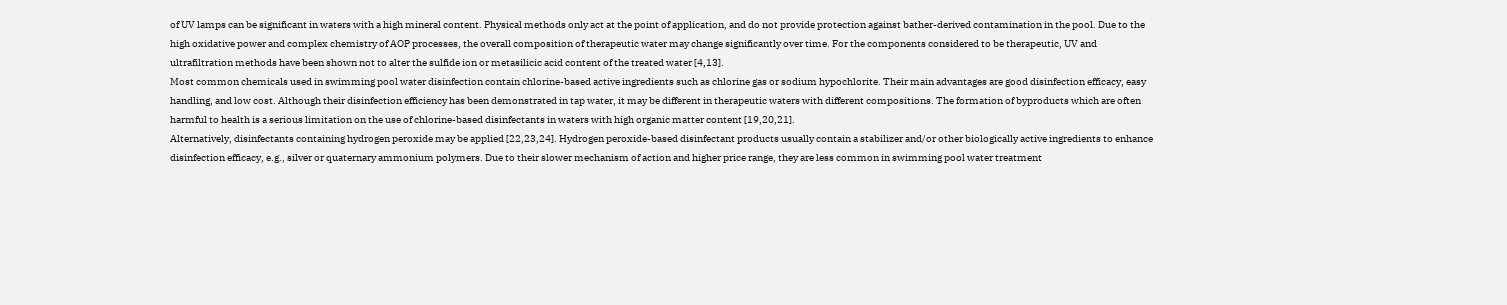of UV lamps can be significant in waters with a high mineral content. Physical methods only act at the point of application, and do not provide protection against bather-derived contamination in the pool. Due to the high oxidative power and complex chemistry of AOP processes, the overall composition of therapeutic water may change significantly over time. For the components considered to be therapeutic, UV and ultrafiltration methods have been shown not to alter the sulfide ion or metasilicic acid content of the treated water [4,13].
Most common chemicals used in swimming pool water disinfection contain chlorine-based active ingredients such as chlorine gas or sodium hypochlorite. Their main advantages are good disinfection efficacy, easy handling, and low cost. Although their disinfection efficiency has been demonstrated in tap water, it may be different in therapeutic waters with different compositions. The formation of byproducts which are often harmful to health is a serious limitation on the use of chlorine-based disinfectants in waters with high organic matter content [19,20,21].
Alternatively, disinfectants containing hydrogen peroxide may be applied [22,23,24]. Hydrogen peroxide-based disinfectant products usually contain a stabilizer and/or other biologically active ingredients to enhance disinfection efficacy, e.g., silver or quaternary ammonium polymers. Due to their slower mechanism of action and higher price range, they are less common in swimming pool water treatment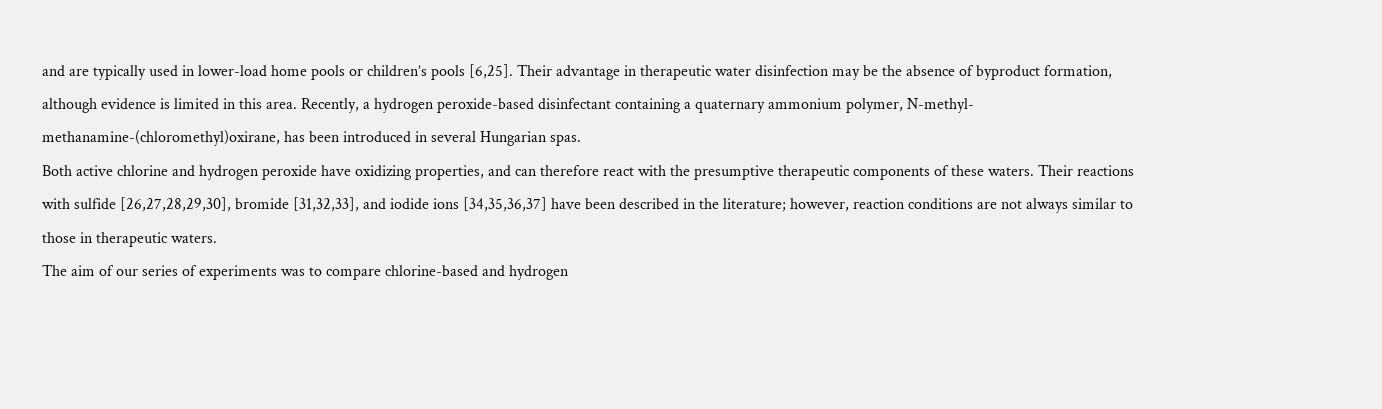and are typically used in lower-load home pools or children’s pools [6,25]. Their advantage in therapeutic water disinfection may be the absence of byproduct formation, although evidence is limited in this area. Recently, a hydrogen peroxide-based disinfectant containing a quaternary ammonium polymer, N-methyl-methanamine-(chloromethyl)oxirane, has been introduced in several Hungarian spas.
Both active chlorine and hydrogen peroxide have oxidizing properties, and can therefore react with the presumptive therapeutic components of these waters. Their reactions with sulfide [26,27,28,29,30], bromide [31,32,33], and iodide ions [34,35,36,37] have been described in the literature; however, reaction conditions are not always similar to those in therapeutic waters.
The aim of our series of experiments was to compare chlorine-based and hydrogen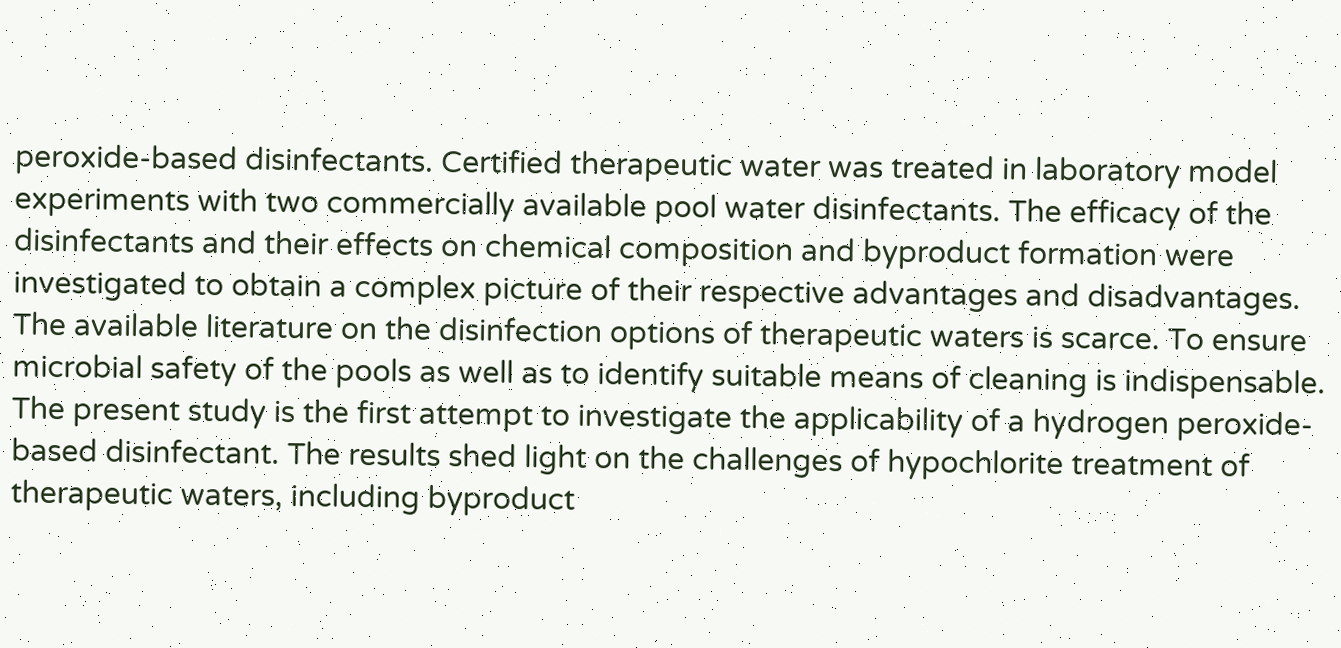peroxide-based disinfectants. Certified therapeutic water was treated in laboratory model experiments with two commercially available pool water disinfectants. The efficacy of the disinfectants and their effects on chemical composition and byproduct formation were investigated to obtain a complex picture of their respective advantages and disadvantages.
The available literature on the disinfection options of therapeutic waters is scarce. To ensure microbial safety of the pools as well as to identify suitable means of cleaning is indispensable. The present study is the first attempt to investigate the applicability of a hydrogen peroxide-based disinfectant. The results shed light on the challenges of hypochlorite treatment of therapeutic waters, including byproduct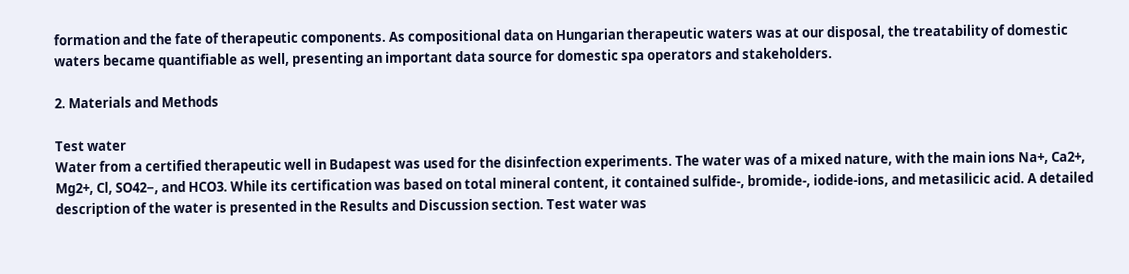formation and the fate of therapeutic components. As compositional data on Hungarian therapeutic waters was at our disposal, the treatability of domestic waters became quantifiable as well, presenting an important data source for domestic spa operators and stakeholders.

2. Materials and Methods

Test water
Water from a certified therapeutic well in Budapest was used for the disinfection experiments. The water was of a mixed nature, with the main ions Na+, Ca2+, Mg2+, Cl, SO42−, and HCO3. While its certification was based on total mineral content, it contained sulfide-, bromide-, iodide-ions, and metasilicic acid. A detailed description of the water is presented in the Results and Discussion section. Test water was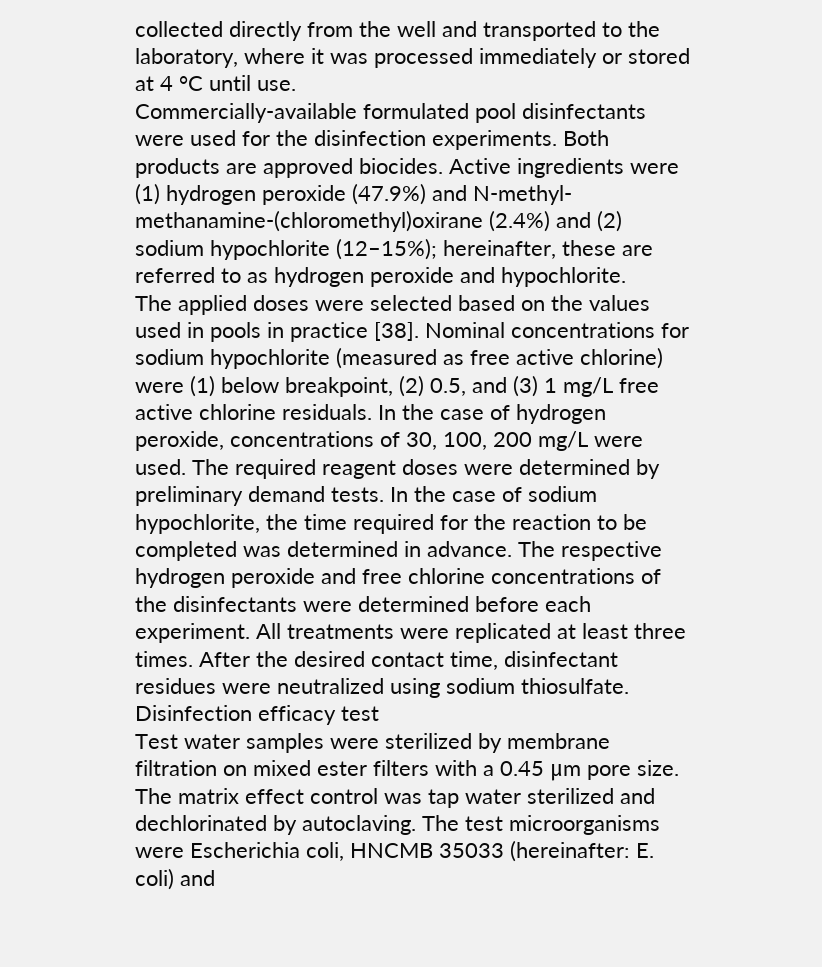collected directly from the well and transported to the laboratory, where it was processed immediately or stored at 4 °C until use.
Commercially-available formulated pool disinfectants were used for the disinfection experiments. Both products are approved biocides. Active ingredients were (1) hydrogen peroxide (47.9%) and N-methyl-methanamine-(chloromethyl)oxirane (2.4%) and (2) sodium hypochlorite (12–15%); hereinafter, these are referred to as hydrogen peroxide and hypochlorite.
The applied doses were selected based on the values used in pools in practice [38]. Nominal concentrations for sodium hypochlorite (measured as free active chlorine) were (1) below breakpoint, (2) 0.5, and (3) 1 mg/L free active chlorine residuals. In the case of hydrogen peroxide, concentrations of 30, 100, 200 mg/L were used. The required reagent doses were determined by preliminary demand tests. In the case of sodium hypochlorite, the time required for the reaction to be completed was determined in advance. The respective hydrogen peroxide and free chlorine concentrations of the disinfectants were determined before each experiment. All treatments were replicated at least three times. After the desired contact time, disinfectant residues were neutralized using sodium thiosulfate.
Disinfection efficacy test
Test water samples were sterilized by membrane filtration on mixed ester filters with a 0.45 μm pore size. The matrix effect control was tap water sterilized and dechlorinated by autoclaving. The test microorganisms were Escherichia coli, HNCMB 35033 (hereinafter: E. coli) and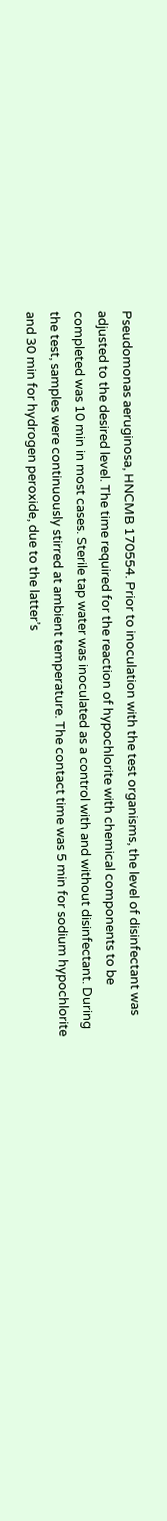Pseudomonas aeruginosa, HNCMB 170554. Prior to inoculation with the test organisms, the level of disinfectant was adjusted to the desired level. The time required for the reaction of hypochlorite with chemical components to be completed was 10 min in most cases. Sterile tap water was inoculated as a control with and without disinfectant. During the test, samples were continuously stirred at ambient temperature. The contact time was 5 min for sodium hypochlorite and 30 min for hydrogen peroxide, due to the latter’s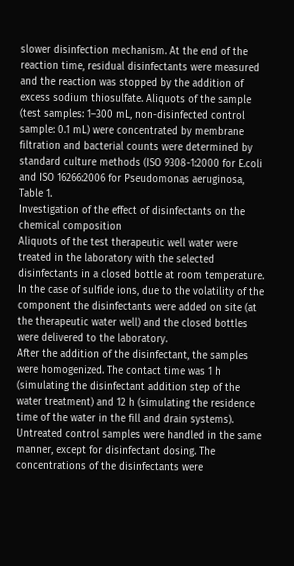slower disinfection mechanism. At the end of the reaction time, residual disinfectants were measured and the reaction was stopped by the addition of excess sodium thiosulfate. Aliquots of the sample (test samples: 1–300 mL, non-disinfected control sample: 0.1 mL) were concentrated by membrane filtration and bacterial counts were determined by standard culture methods (ISO 9308-1:2000 for E.coli and ISO 16266:2006 for Pseudomonas aeruginosa, Table 1.
Investigation of the effect of disinfectants on the chemical composition
Aliquots of the test therapeutic well water were treated in the laboratory with the selected disinfectants in a closed bottle at room temperature. In the case of sulfide ions, due to the volatility of the component the disinfectants were added on site (at the therapeutic water well) and the closed bottles were delivered to the laboratory.
After the addition of the disinfectant, the samples were homogenized. The contact time was 1 h (simulating the disinfectant addition step of the water treatment) and 12 h (simulating the residence time of the water in the fill and drain systems). Untreated control samples were handled in the same manner, except for disinfectant dosing. The concentrations of the disinfectants were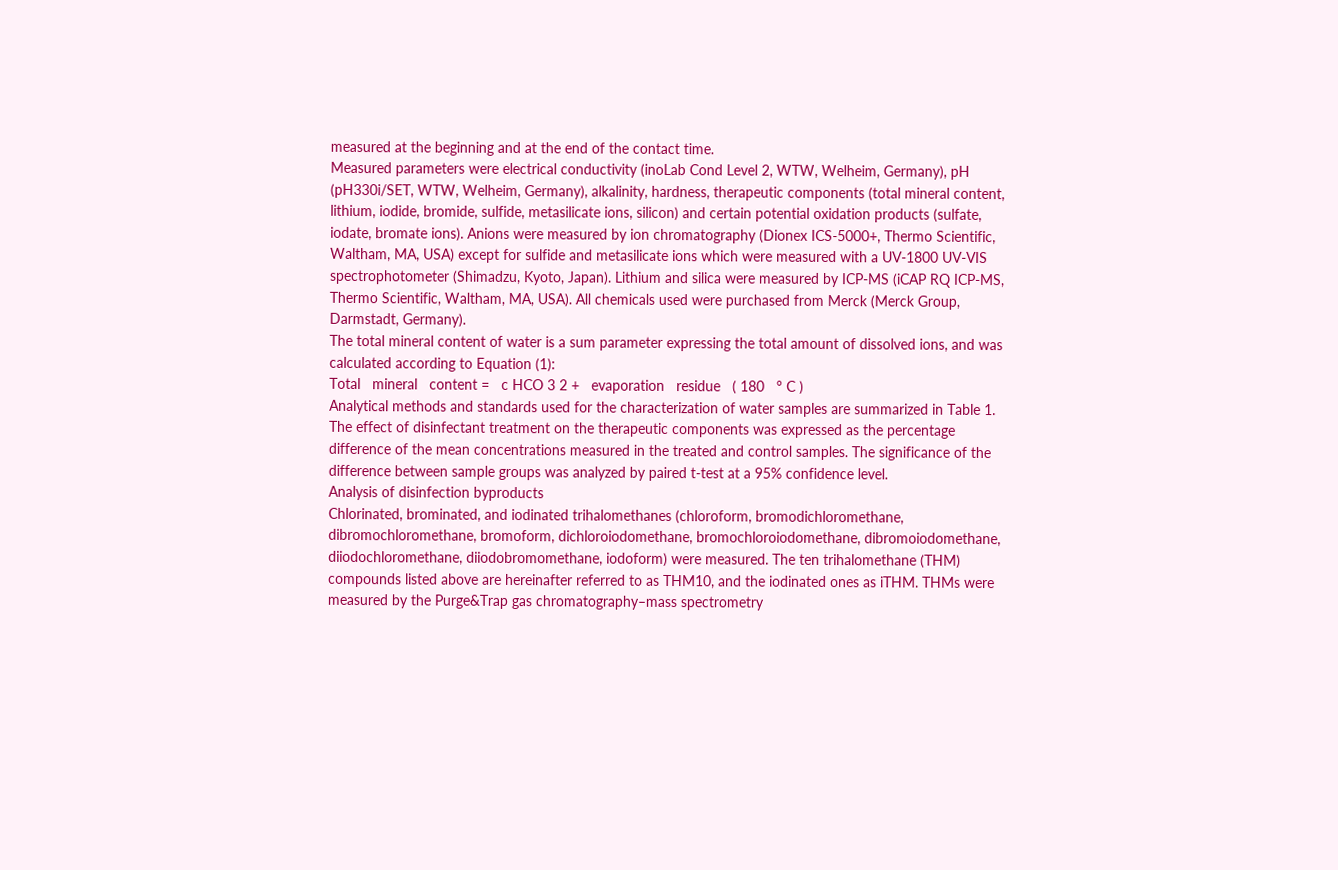measured at the beginning and at the end of the contact time.
Measured parameters were electrical conductivity (inoLab Cond Level 2, WTW, Welheim, Germany), pH (pH330i/SET, WTW, Welheim, Germany), alkalinity, hardness, therapeutic components (total mineral content, lithium, iodide, bromide, sulfide, metasilicate ions, silicon) and certain potential oxidation products (sulfate, iodate, bromate ions). Anions were measured by ion chromatography (Dionex ICS-5000+, Thermo Scientific, Waltham, MA, USA) except for sulfide and metasilicate ions which were measured with a UV-1800 UV-VIS spectrophotometer (Shimadzu, Kyoto, Japan). Lithium and silica were measured by ICP-MS (iCAP RQ ICP-MS, Thermo Scientific, Waltham, MA, USA). All chemicals used were purchased from Merck (Merck Group, Darmstadt, Germany).
The total mineral content of water is a sum parameter expressing the total amount of dissolved ions, and was calculated according to Equation (1):
Total   mineral   content =   c HCO 3 2 +   evaporation   residue   ( 180   ° C )
Analytical methods and standards used for the characterization of water samples are summarized in Table 1.
The effect of disinfectant treatment on the therapeutic components was expressed as the percentage difference of the mean concentrations measured in the treated and control samples. The significance of the difference between sample groups was analyzed by paired t-test at a 95% confidence level.
Analysis of disinfection byproducts
Chlorinated, brominated, and iodinated trihalomethanes (chloroform, bromodichloromethane, dibromochloromethane, bromoform, dichloroiodomethane, bromochloroiodomethane, dibromoiodomethane, diiodochloromethane, diiodobromomethane, iodoform) were measured. The ten trihalomethane (THM) compounds listed above are hereinafter referred to as THM10, and the iodinated ones as iTHM. THMs were measured by the Purge&Trap gas chromatography–mass spectrometry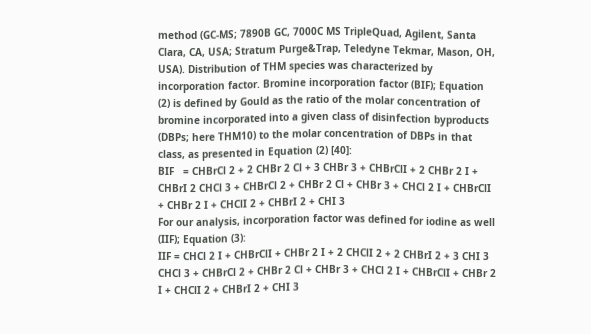method (GC-MS; 7890B GC, 7000C MS TripleQuad, Agilent, Santa Clara, CA, USA; Stratum Purge&Trap, Teledyne Tekmar, Mason, OH, USA). Distribution of THM species was characterized by incorporation factor. Bromine incorporation factor (BIF); Equation (2) is defined by Gould as the ratio of the molar concentration of bromine incorporated into a given class of disinfection byproducts (DBPs; here THM10) to the molar concentration of DBPs in that class, as presented in Equation (2) [40]:
BIF   = CHBrCl 2 + 2 CHBr 2 Cl + 3 CHBr 3 + CHBrClI + 2 CHBr 2 I + CHBrI 2 CHCl 3 + CHBrCl 2 + CHBr 2 Cl + CHBr 3 + CHCl 2 I + CHBrClI + CHBr 2 I + CHClI 2 + CHBrI 2 + CHI 3
For our analysis, incorporation factor was defined for iodine as well (IIF); Equation (3):
IIF = CHCl 2 I + CHBrClI + CHBr 2 I + 2 CHClI 2 + 2 CHBrI 2 + 3 CHI 3 CHCl 3 + CHBrCl 2 + CHBr 2 Cl + CHBr 3 + CHCl 2 I + CHBrClI + CHBr 2 I + CHClI 2 + CHBrI 2 + CHI 3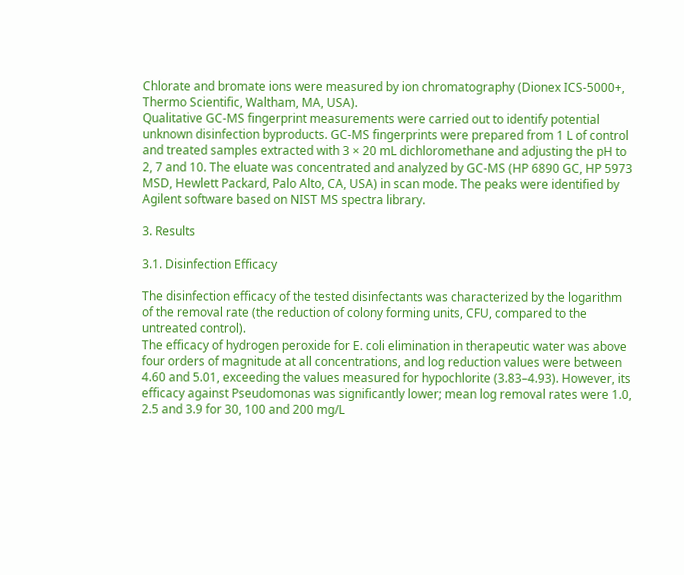Chlorate and bromate ions were measured by ion chromatography (Dionex ICS-5000+, Thermo Scientific, Waltham, MA, USA).
Qualitative GC-MS fingerprint measurements were carried out to identify potential unknown disinfection byproducts. GC-MS fingerprints were prepared from 1 L of control and treated samples extracted with 3 × 20 mL dichloromethane and adjusting the pH to 2, 7 and 10. The eluate was concentrated and analyzed by GC-MS (HP 6890 GC, HP 5973 MSD, Hewlett Packard, Palo Alto, CA, USA) in scan mode. The peaks were identified by Agilent software based on NIST MS spectra library.

3. Results

3.1. Disinfection Efficacy

The disinfection efficacy of the tested disinfectants was characterized by the logarithm of the removal rate (the reduction of colony forming units, CFU, compared to the untreated control).
The efficacy of hydrogen peroxide for E. coli elimination in therapeutic water was above four orders of magnitude at all concentrations, and log reduction values were between 4.60 and 5.01, exceeding the values measured for hypochlorite (3.83–4.93). However, its efficacy against Pseudomonas was significantly lower; mean log removal rates were 1.0, 2.5 and 3.9 for 30, 100 and 200 mg/L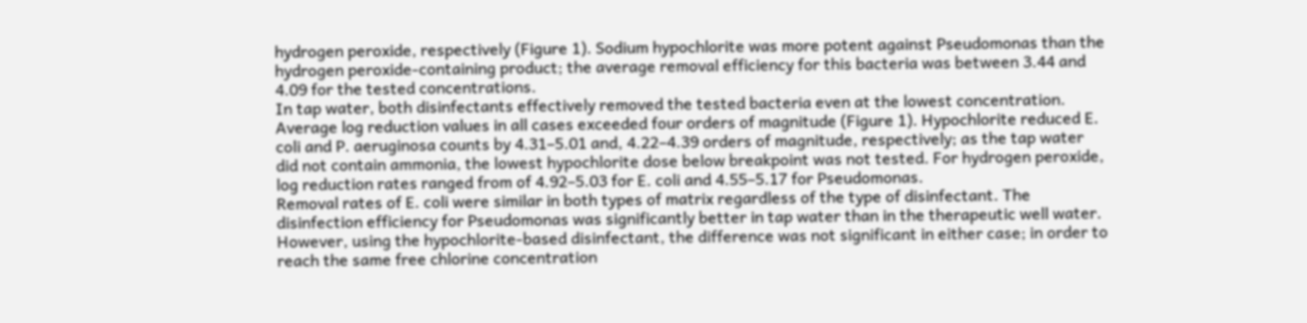hydrogen peroxide, respectively (Figure 1). Sodium hypochlorite was more potent against Pseudomonas than the hydrogen peroxide-containing product; the average removal efficiency for this bacteria was between 3.44 and 4.09 for the tested concentrations.
In tap water, both disinfectants effectively removed the tested bacteria even at the lowest concentration. Average log reduction values in all cases exceeded four orders of magnitude (Figure 1). Hypochlorite reduced E. coli and P. aeruginosa counts by 4.31–5.01 and, 4.22–4.39 orders of magnitude, respectively; as the tap water did not contain ammonia, the lowest hypochlorite dose below breakpoint was not tested. For hydrogen peroxide, log reduction rates ranged from of 4.92–5.03 for E. coli and 4.55–5.17 for Pseudomonas.
Removal rates of E. coli were similar in both types of matrix regardless of the type of disinfectant. The disinfection efficiency for Pseudomonas was significantly better in tap water than in the therapeutic well water. However, using the hypochlorite-based disinfectant, the difference was not significant in either case; in order to reach the same free chlorine concentration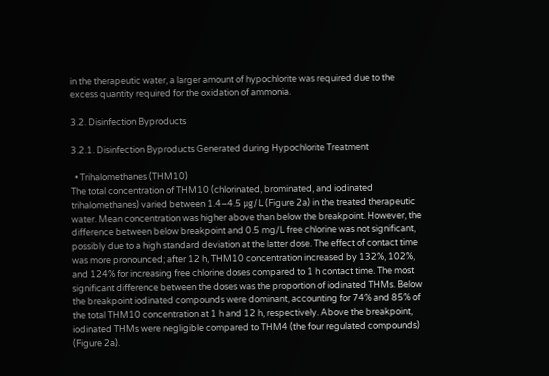in the therapeutic water, a larger amount of hypochlorite was required due to the excess quantity required for the oxidation of ammonia.

3.2. Disinfection Byproducts

3.2.1. Disinfection Byproducts Generated during Hypochlorite Treatment

  • Trihalomethanes (THM10)
The total concentration of THM10 (chlorinated, brominated, and iodinated trihalomethanes) varied between 1.4–4.5 μg/L (Figure 2a) in the treated therapeutic water. Mean concentration was higher above than below the breakpoint. However, the difference between below breakpoint and 0.5 mg/L free chlorine was not significant, possibly due to a high standard deviation at the latter dose. The effect of contact time was more pronounced; after 12 h, THM10 concentration increased by 132%, 102%, and 124% for increasing free chlorine doses compared to 1 h contact time. The most significant difference between the doses was the proportion of iodinated THMs. Below the breakpoint iodinated compounds were dominant, accounting for 74% and 85% of the total THM10 concentration at 1 h and 12 h, respectively. Above the breakpoint, iodinated THMs were negligible compared to THM4 (the four regulated compounds) (Figure 2a).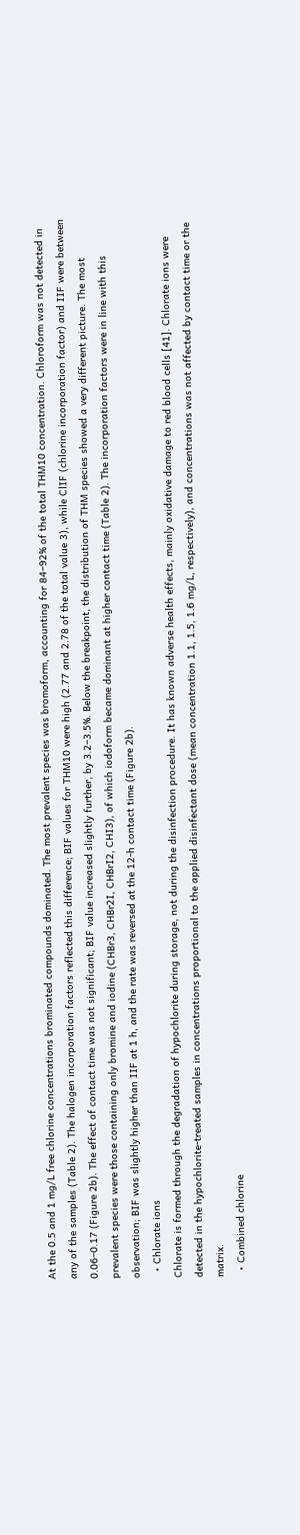At the 0.5 and 1 mg/L free chlorine concentrations brominated compounds dominated. The most prevalent species was bromoform, accounting for 84–92% of the total THM10 concentration. Chloroform was not detected in any of the samples (Table 2). The halogen incorporation factors reflected this difference; BIF values for THM10 were high (2.77 and 2.78 of the total value 3), while ClIF (chlorine incorporation factor) and IIF were between 0.06–0.17 (Figure 2b). The effect of contact time was not significant; BIF value increased slightly further, by 3.2–3.5%. Below the breakpoint, the distribution of THM species showed a very different picture. The most prevalent species were those containing only bromine and iodine (CHBr3, CHBr2I, CHBrI2, CHI3), of which iodoform became dominant at higher contact time (Table 2). The incorporation factors were in line with this observation; BIF was slightly higher than IIF at 1 h, and the rate was reversed at the 12-h contact time (Figure 2b).
  • Chlorate ions
Chlorate is formed through the degradation of hypochlorite during storage, not during the disinfection procedure. It has known adverse health effects, mainly oxidative damage to red blood cells [41]. Chlorate ions were detected in the hypochlorite-treated samples in concentrations proportional to the applied disinfectant dose (mean concentration 1.1, 1.5, 1.6 mg/L, respectively), and concentrations was not affected by contact time or the matrix.
  • Combined chlorine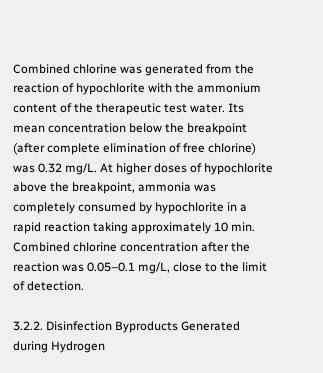Combined chlorine was generated from the reaction of hypochlorite with the ammonium content of the therapeutic test water. Its mean concentration below the breakpoint (after complete elimination of free chlorine) was 0.32 mg/L. At higher doses of hypochlorite above the breakpoint, ammonia was completely consumed by hypochlorite in a rapid reaction taking approximately 10 min. Combined chlorine concentration after the reaction was 0.05–0.1 mg/L, close to the limit of detection.

3.2.2. Disinfection Byproducts Generated during Hydrogen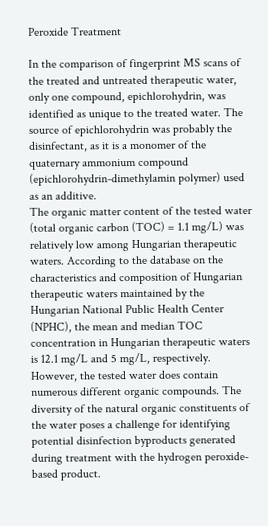Peroxide Treatment

In the comparison of fingerprint MS scans of the treated and untreated therapeutic water, only one compound, epichlorohydrin, was identified as unique to the treated water. The source of epichlorohydrin was probably the disinfectant, as it is a monomer of the quaternary ammonium compound (epichlorohydrin-dimethylamin polymer) used as an additive.
The organic matter content of the tested water (total organic carbon (TOC) = 1.1 mg/L) was relatively low among Hungarian therapeutic waters. According to the database on the characteristics and composition of Hungarian therapeutic waters maintained by the Hungarian National Public Health Center (NPHC), the mean and median TOC concentration in Hungarian therapeutic waters is 12.1 mg/L and 5 mg/L, respectively. However, the tested water does contain numerous different organic compounds. The diversity of the natural organic constituents of the water poses a challenge for identifying potential disinfection byproducts generated during treatment with the hydrogen peroxide-based product.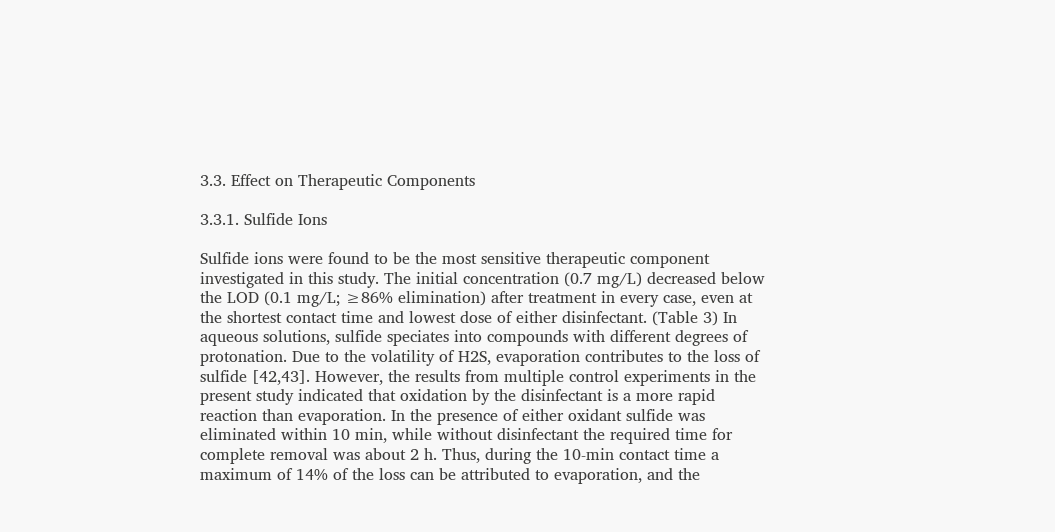3.3. Effect on Therapeutic Components

3.3.1. Sulfide Ions

Sulfide ions were found to be the most sensitive therapeutic component investigated in this study. The initial concentration (0.7 mg/L) decreased below the LOD (0.1 mg/L; ≥86% elimination) after treatment in every case, even at the shortest contact time and lowest dose of either disinfectant. (Table 3) In aqueous solutions, sulfide speciates into compounds with different degrees of protonation. Due to the volatility of H2S, evaporation contributes to the loss of sulfide [42,43]. However, the results from multiple control experiments in the present study indicated that oxidation by the disinfectant is a more rapid reaction than evaporation. In the presence of either oxidant sulfide was eliminated within 10 min, while without disinfectant the required time for complete removal was about 2 h. Thus, during the 10-min contact time a maximum of 14% of the loss can be attributed to evaporation, and the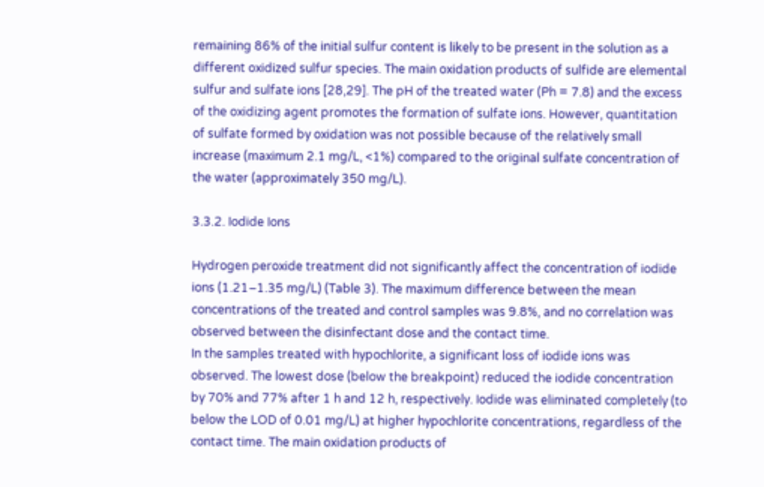remaining 86% of the initial sulfur content is likely to be present in the solution as a different oxidized sulfur species. The main oxidation products of sulfide are elemental sulfur and sulfate ions [28,29]. The pH of the treated water (Ph = 7.8) and the excess of the oxidizing agent promotes the formation of sulfate ions. However, quantitation of sulfate formed by oxidation was not possible because of the relatively small increase (maximum 2.1 mg/L, <1%) compared to the original sulfate concentration of the water (approximately 350 mg/L).

3.3.2. Iodide Ions

Hydrogen peroxide treatment did not significantly affect the concentration of iodide ions (1.21–1.35 mg/L) (Table 3). The maximum difference between the mean concentrations of the treated and control samples was 9.8%, and no correlation was observed between the disinfectant dose and the contact time.
In the samples treated with hypochlorite, a significant loss of iodide ions was observed. The lowest dose (below the breakpoint) reduced the iodide concentration by 70% and 77% after 1 h and 12 h, respectively. Iodide was eliminated completely (to below the LOD of 0.01 mg/L) at higher hypochlorite concentrations, regardless of the contact time. The main oxidation products of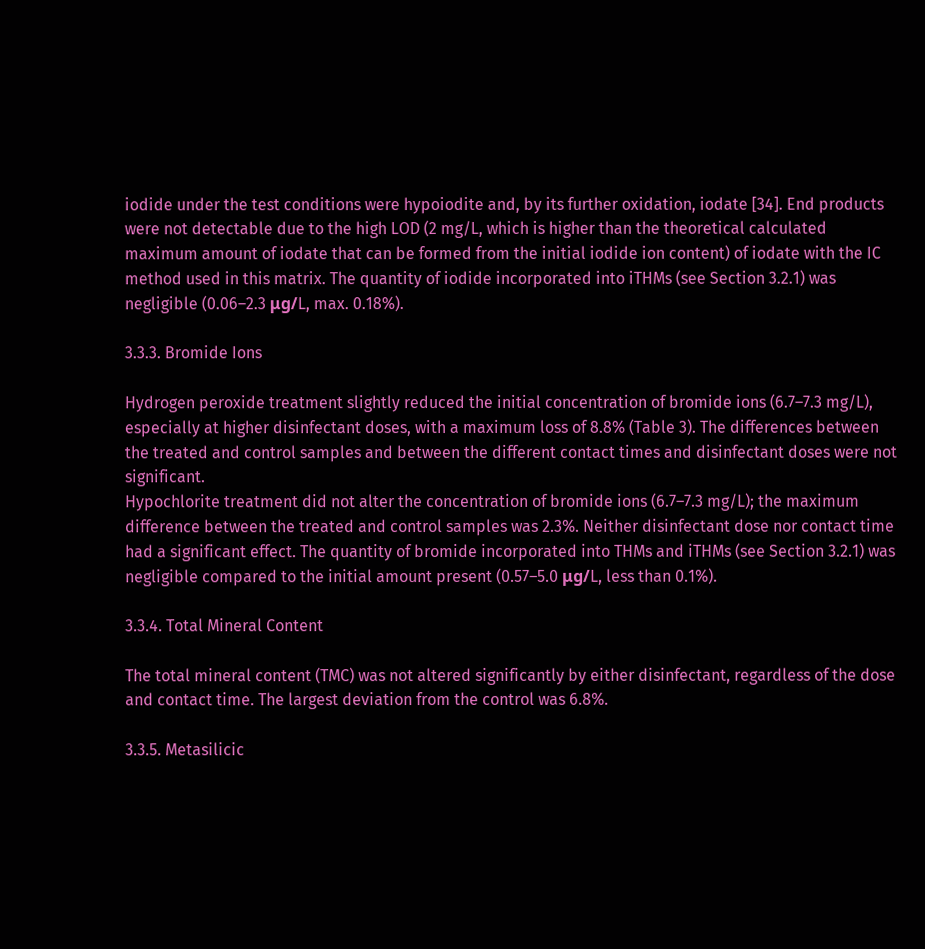iodide under the test conditions were hypoiodite and, by its further oxidation, iodate [34]. End products were not detectable due to the high LOD (2 mg/L, which is higher than the theoretical calculated maximum amount of iodate that can be formed from the initial iodide ion content) of iodate with the IC method used in this matrix. The quantity of iodide incorporated into iTHMs (see Section 3.2.1) was negligible (0.06–2.3 μg/L, max. 0.18%).

3.3.3. Bromide Ions

Hydrogen peroxide treatment slightly reduced the initial concentration of bromide ions (6.7–7.3 mg/L), especially at higher disinfectant doses, with a maximum loss of 8.8% (Table 3). The differences between the treated and control samples and between the different contact times and disinfectant doses were not significant.
Hypochlorite treatment did not alter the concentration of bromide ions (6.7–7.3 mg/L); the maximum difference between the treated and control samples was 2.3%. Neither disinfectant dose nor contact time had a significant effect. The quantity of bromide incorporated into THMs and iTHMs (see Section 3.2.1) was negligible compared to the initial amount present (0.57–5.0 μg/L, less than 0.1%).

3.3.4. Total Mineral Content

The total mineral content (TMC) was not altered significantly by either disinfectant, regardless of the dose and contact time. The largest deviation from the control was 6.8%.

3.3.5. Metasilicic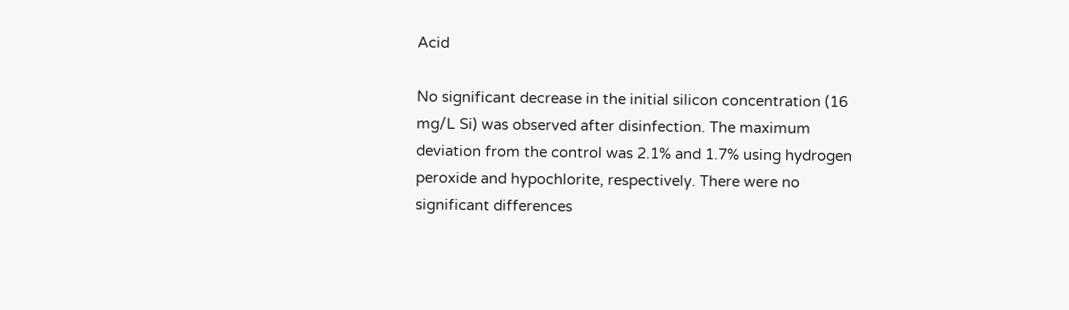Acid

No significant decrease in the initial silicon concentration (16 mg/L Si) was observed after disinfection. The maximum deviation from the control was 2.1% and 1.7% using hydrogen peroxide and hypochlorite, respectively. There were no significant differences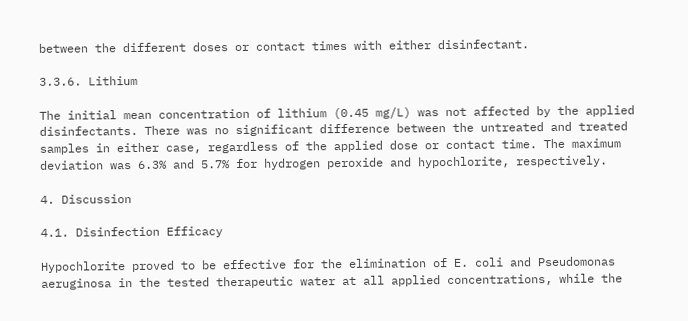between the different doses or contact times with either disinfectant.

3.3.6. Lithium

The initial mean concentration of lithium (0.45 mg/L) was not affected by the applied disinfectants. There was no significant difference between the untreated and treated samples in either case, regardless of the applied dose or contact time. The maximum deviation was 6.3% and 5.7% for hydrogen peroxide and hypochlorite, respectively.

4. Discussion

4.1. Disinfection Efficacy

Hypochlorite proved to be effective for the elimination of E. coli and Pseudomonas aeruginosa in the tested therapeutic water at all applied concentrations, while the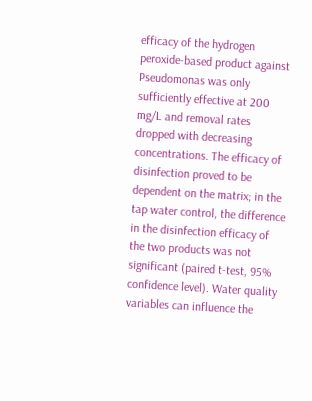efficacy of the hydrogen peroxide-based product against Pseudomonas was only sufficiently effective at 200 mg/L and removal rates dropped with decreasing concentrations. The efficacy of disinfection proved to be dependent on the matrix; in the tap water control, the difference in the disinfection efficacy of the two products was not significant (paired t-test, 95% confidence level). Water quality variables can influence the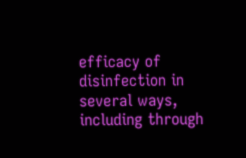efficacy of disinfection in several ways, including through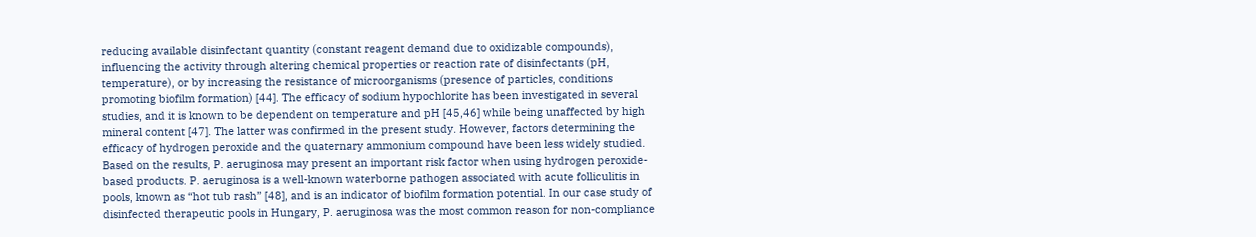reducing available disinfectant quantity (constant reagent demand due to oxidizable compounds), influencing the activity through altering chemical properties or reaction rate of disinfectants (pH, temperature), or by increasing the resistance of microorganisms (presence of particles, conditions promoting biofilm formation) [44]. The efficacy of sodium hypochlorite has been investigated in several studies, and it is known to be dependent on temperature and pH [45,46] while being unaffected by high mineral content [47]. The latter was confirmed in the present study. However, factors determining the efficacy of hydrogen peroxide and the quaternary ammonium compound have been less widely studied.
Based on the results, P. aeruginosa may present an important risk factor when using hydrogen peroxide-based products. P. aeruginosa is a well-known waterborne pathogen associated with acute folliculitis in pools, known as “hot tub rash” [48], and is an indicator of biofilm formation potential. In our case study of disinfected therapeutic pools in Hungary, P. aeruginosa was the most common reason for non-compliance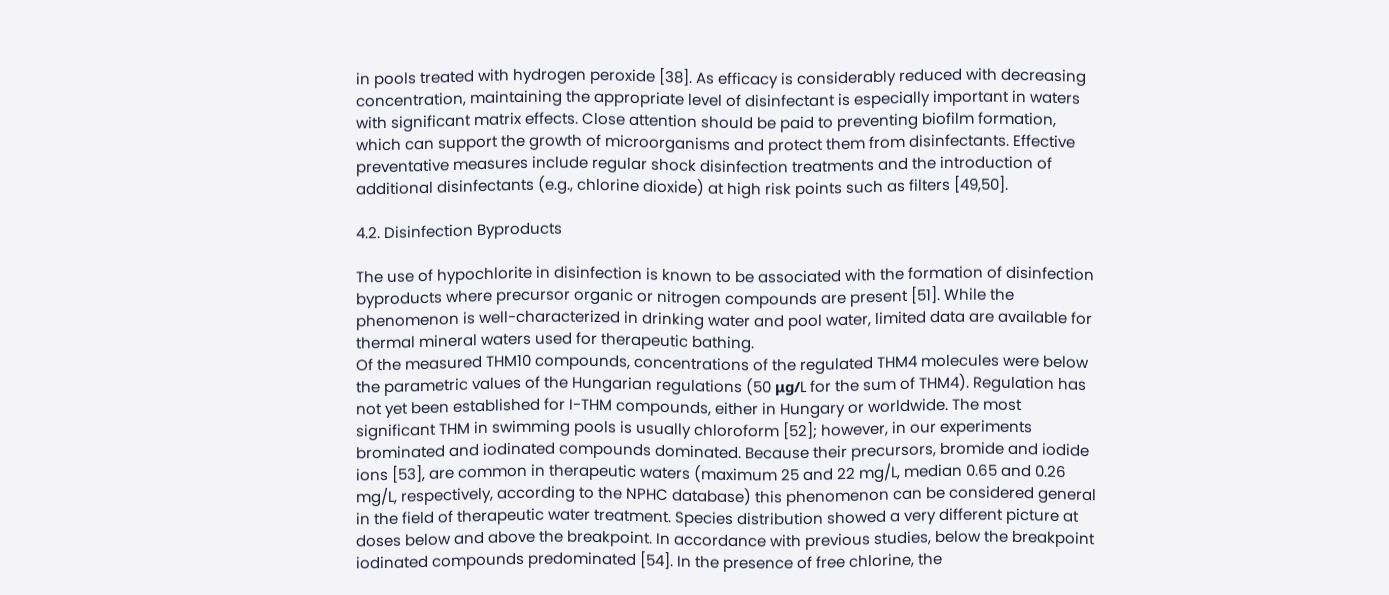in pools treated with hydrogen peroxide [38]. As efficacy is considerably reduced with decreasing concentration, maintaining the appropriate level of disinfectant is especially important in waters with significant matrix effects. Close attention should be paid to preventing biofilm formation, which can support the growth of microorganisms and protect them from disinfectants. Effective preventative measures include regular shock disinfection treatments and the introduction of additional disinfectants (e.g., chlorine dioxide) at high risk points such as filters [49,50].

4.2. Disinfection Byproducts

The use of hypochlorite in disinfection is known to be associated with the formation of disinfection byproducts where precursor organic or nitrogen compounds are present [51]. While the phenomenon is well-characterized in drinking water and pool water, limited data are available for thermal mineral waters used for therapeutic bathing.
Of the measured THM10 compounds, concentrations of the regulated THM4 molecules were below the parametric values of the Hungarian regulations (50 μg/L for the sum of THM4). Regulation has not yet been established for I-THM compounds, either in Hungary or worldwide. The most significant THM in swimming pools is usually chloroform [52]; however, in our experiments brominated and iodinated compounds dominated. Because their precursors, bromide and iodide ions [53], are common in therapeutic waters (maximum 25 and 22 mg/L, median 0.65 and 0.26 mg/L, respectively, according to the NPHC database) this phenomenon can be considered general in the field of therapeutic water treatment. Species distribution showed a very different picture at doses below and above the breakpoint. In accordance with previous studies, below the breakpoint iodinated compounds predominated [54]. In the presence of free chlorine, the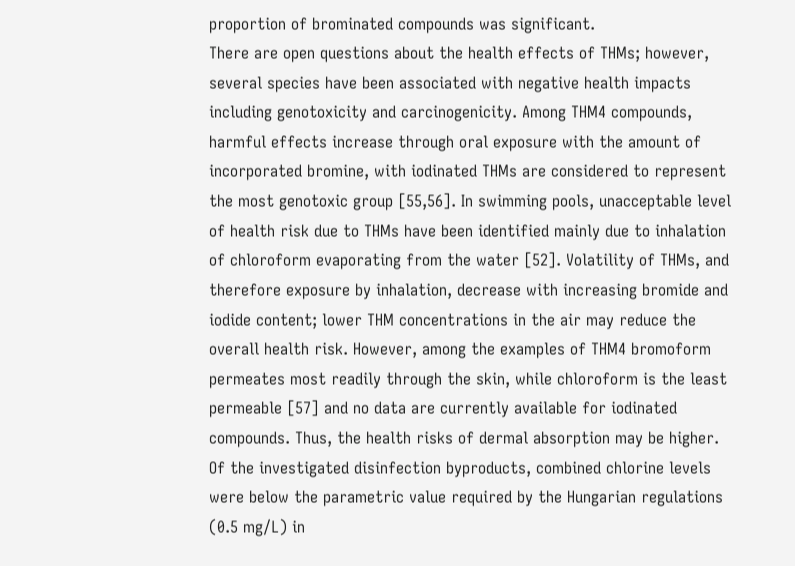proportion of brominated compounds was significant.
There are open questions about the health effects of THMs; however, several species have been associated with negative health impacts including genotoxicity and carcinogenicity. Among THM4 compounds, harmful effects increase through oral exposure with the amount of incorporated bromine, with iodinated THMs are considered to represent the most genotoxic group [55,56]. In swimming pools, unacceptable level of health risk due to THMs have been identified mainly due to inhalation of chloroform evaporating from the water [52]. Volatility of THMs, and therefore exposure by inhalation, decrease with increasing bromide and iodide content; lower THM concentrations in the air may reduce the overall health risk. However, among the examples of THM4 bromoform permeates most readily through the skin, while chloroform is the least permeable [57] and no data are currently available for iodinated compounds. Thus, the health risks of dermal absorption may be higher.
Of the investigated disinfection byproducts, combined chlorine levels were below the parametric value required by the Hungarian regulations (0.5 mg/L) in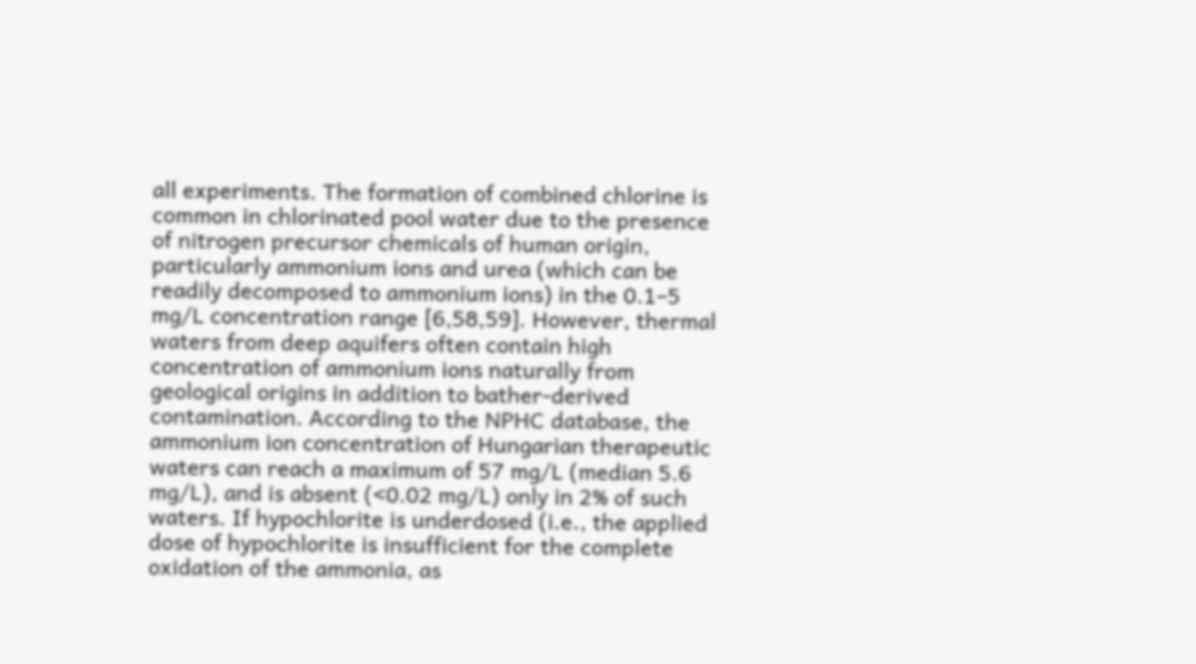all experiments. The formation of combined chlorine is common in chlorinated pool water due to the presence of nitrogen precursor chemicals of human origin, particularly ammonium ions and urea (which can be readily decomposed to ammonium ions) in the 0.1–5 mg/L concentration range [6,58,59]. However, thermal waters from deep aquifers often contain high concentration of ammonium ions naturally from geological origins in addition to bather-derived contamination. According to the NPHC database, the ammonium ion concentration of Hungarian therapeutic waters can reach a maximum of 57 mg/L (median 5.6 mg/L), and is absent (<0.02 mg/L) only in 2% of such waters. If hypochlorite is underdosed (i.e., the applied dose of hypochlorite is insufficient for the complete oxidation of the ammonia, as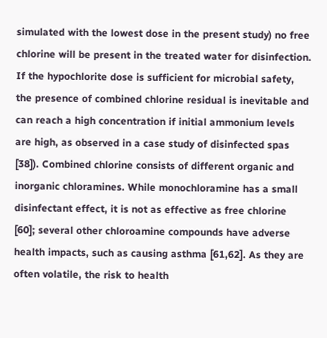simulated with the lowest dose in the present study) no free chlorine will be present in the treated water for disinfection. If the hypochlorite dose is sufficient for microbial safety, the presence of combined chlorine residual is inevitable and can reach a high concentration if initial ammonium levels are high, as observed in a case study of disinfected spas [38]). Combined chlorine consists of different organic and inorganic chloramines. While monochloramine has a small disinfectant effect, it is not as effective as free chlorine [60]; several other chloroamine compounds have adverse health impacts, such as causing asthma [61,62]. As they are often volatile, the risk to health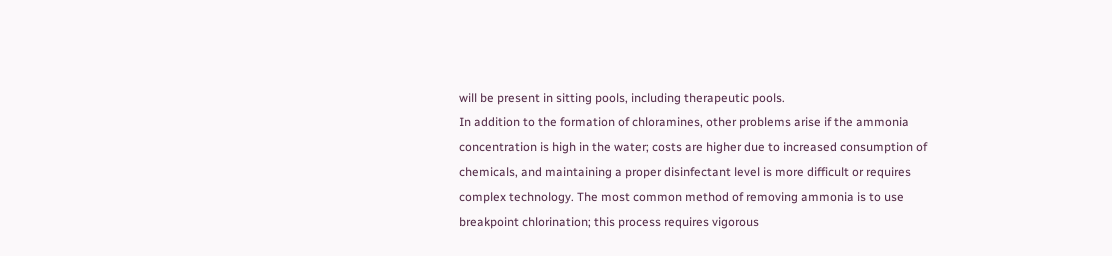will be present in sitting pools, including therapeutic pools.
In addition to the formation of chloramines, other problems arise if the ammonia concentration is high in the water; costs are higher due to increased consumption of chemicals, and maintaining a proper disinfectant level is more difficult or requires complex technology. The most common method of removing ammonia is to use breakpoint chlorination; this process requires vigorous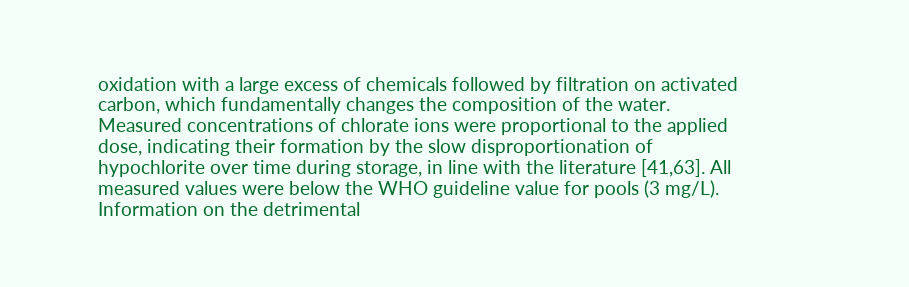oxidation with a large excess of chemicals followed by filtration on activated carbon, which fundamentally changes the composition of the water.
Measured concentrations of chlorate ions were proportional to the applied dose, indicating their formation by the slow disproportionation of hypochlorite over time during storage, in line with the literature [41,63]. All measured values were below the WHO guideline value for pools (3 mg/L). Information on the detrimental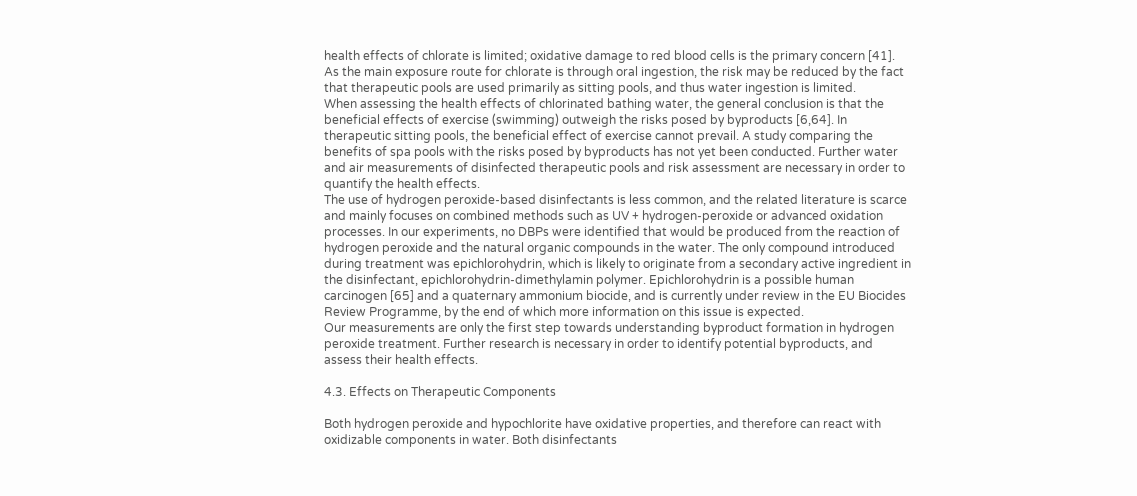health effects of chlorate is limited; oxidative damage to red blood cells is the primary concern [41]. As the main exposure route for chlorate is through oral ingestion, the risk may be reduced by the fact that therapeutic pools are used primarily as sitting pools, and thus water ingestion is limited.
When assessing the health effects of chlorinated bathing water, the general conclusion is that the beneficial effects of exercise (swimming) outweigh the risks posed by byproducts [6,64]. In therapeutic sitting pools, the beneficial effect of exercise cannot prevail. A study comparing the benefits of spa pools with the risks posed by byproducts has not yet been conducted. Further water and air measurements of disinfected therapeutic pools and risk assessment are necessary in order to quantify the health effects.
The use of hydrogen peroxide-based disinfectants is less common, and the related literature is scarce and mainly focuses on combined methods such as UV + hydrogen-peroxide or advanced oxidation processes. In our experiments, no DBPs were identified that would be produced from the reaction of hydrogen peroxide and the natural organic compounds in the water. The only compound introduced during treatment was epichlorohydrin, which is likely to originate from a secondary active ingredient in the disinfectant, epichlorohydrin-dimethylamin polymer. Epichlorohydrin is a possible human carcinogen [65] and a quaternary ammonium biocide, and is currently under review in the EU Biocides Review Programme, by the end of which more information on this issue is expected.
Our measurements are only the first step towards understanding byproduct formation in hydrogen peroxide treatment. Further research is necessary in order to identify potential byproducts, and assess their health effects.

4.3. Effects on Therapeutic Components

Both hydrogen peroxide and hypochlorite have oxidative properties, and therefore can react with oxidizable components in water. Both disinfectants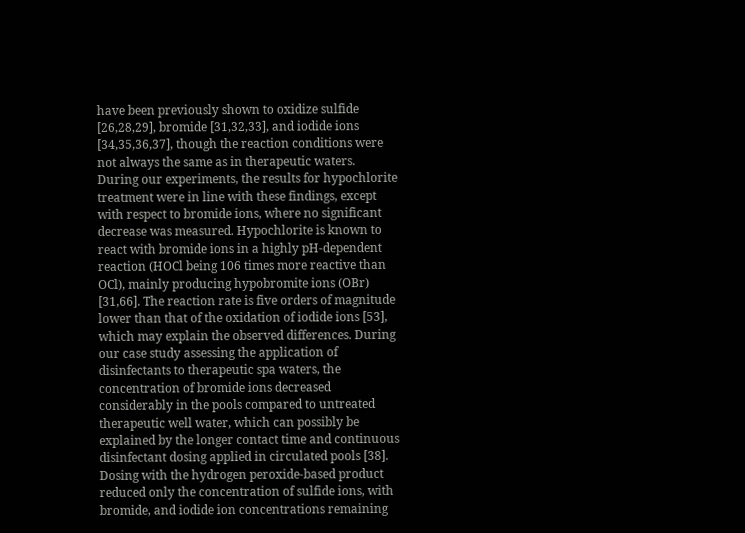have been previously shown to oxidize sulfide [26,28,29], bromide [31,32,33], and iodide ions [34,35,36,37], though the reaction conditions were not always the same as in therapeutic waters.
During our experiments, the results for hypochlorite treatment were in line with these findings, except with respect to bromide ions, where no significant decrease was measured. Hypochlorite is known to react with bromide ions in a highly pH-dependent reaction (HOCl being 106 times more reactive than OCl), mainly producing hypobromite ions (OBr) [31,66]. The reaction rate is five orders of magnitude lower than that of the oxidation of iodide ions [53], which may explain the observed differences. During our case study assessing the application of disinfectants to therapeutic spa waters, the concentration of bromide ions decreased considerably in the pools compared to untreated therapeutic well water, which can possibly be explained by the longer contact time and continuous disinfectant dosing applied in circulated pools [38].
Dosing with the hydrogen peroxide-based product reduced only the concentration of sulfide ions, with bromide, and iodide ion concentrations remaining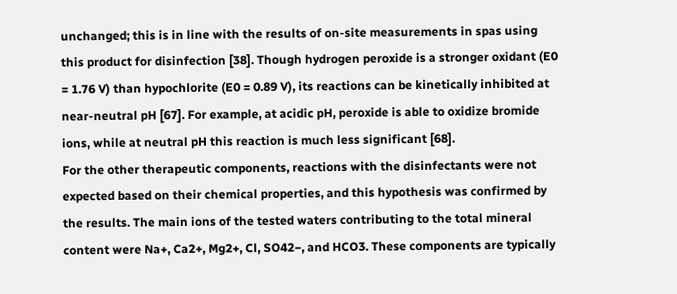unchanged; this is in line with the results of on-site measurements in spas using this product for disinfection [38]. Though hydrogen peroxide is a stronger oxidant (E0 = 1.76 V) than hypochlorite (E0 = 0.89 V), its reactions can be kinetically inhibited at near-neutral pH [67]. For example, at acidic pH, peroxide is able to oxidize bromide ions, while at neutral pH this reaction is much less significant [68].
For the other therapeutic components, reactions with the disinfectants were not expected based on their chemical properties, and this hypothesis was confirmed by the results. The main ions of the tested waters contributing to the total mineral content were Na+, Ca2+, Mg2+, Cl, SO42−, and HCO3. These components are typically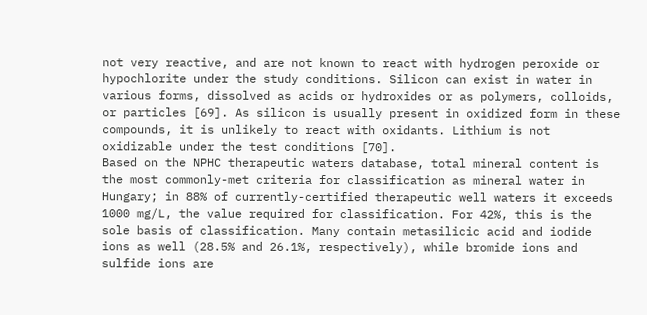not very reactive, and are not known to react with hydrogen peroxide or hypochlorite under the study conditions. Silicon can exist in water in various forms, dissolved as acids or hydroxides or as polymers, colloids, or particles [69]. As silicon is usually present in oxidized form in these compounds, it is unlikely to react with oxidants. Lithium is not oxidizable under the test conditions [70].
Based on the NPHC therapeutic waters database, total mineral content is the most commonly-met criteria for classification as mineral water in Hungary; in 88% of currently-certified therapeutic well waters it exceeds 1000 mg/L, the value required for classification. For 42%, this is the sole basis of classification. Many contain metasilicic acid and iodide ions as well (28.5% and 26.1%, respectively), while bromide ions and sulfide ions are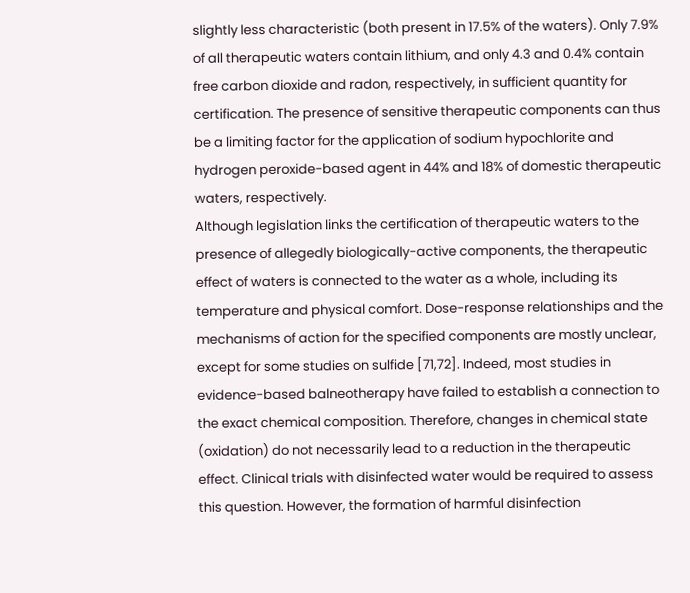slightly less characteristic (both present in 17.5% of the waters). Only 7.9% of all therapeutic waters contain lithium, and only 4.3 and 0.4% contain free carbon dioxide and radon, respectively, in sufficient quantity for certification. The presence of sensitive therapeutic components can thus be a limiting factor for the application of sodium hypochlorite and hydrogen peroxide-based agent in 44% and 18% of domestic therapeutic waters, respectively.
Although legislation links the certification of therapeutic waters to the presence of allegedly biologically-active components, the therapeutic effect of waters is connected to the water as a whole, including its temperature and physical comfort. Dose-response relationships and the mechanisms of action for the specified components are mostly unclear, except for some studies on sulfide [71,72]. Indeed, most studies in evidence-based balneotherapy have failed to establish a connection to the exact chemical composition. Therefore, changes in chemical state (oxidation) do not necessarily lead to a reduction in the therapeutic effect. Clinical trials with disinfected water would be required to assess this question. However, the formation of harmful disinfection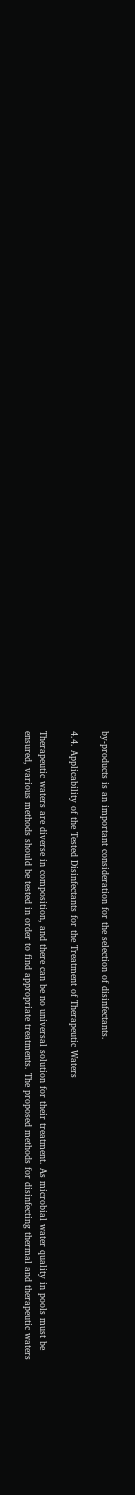by-products is an important consideration for the selection of disinfectants.

4.4. Applicability of the Tested Disinfectants for the Treatment of Therapeutic Waters

Therapeutic waters are diverse in composition, and there can be no universal solution for their treatment. As microbial water quality in pools must be ensured, various methods should be tested in order to find appropriate treatments. The proposed methods for disinfecting thermal and therapeutic waters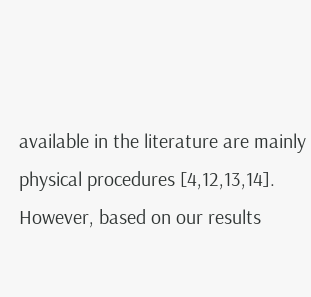available in the literature are mainly physical procedures [4,12,13,14]. However, based on our results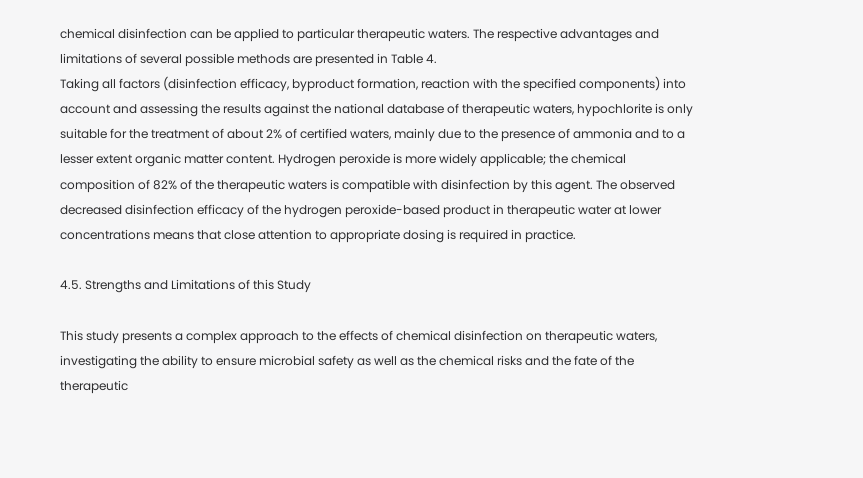chemical disinfection can be applied to particular therapeutic waters. The respective advantages and limitations of several possible methods are presented in Table 4.
Taking all factors (disinfection efficacy, byproduct formation, reaction with the specified components) into account and assessing the results against the national database of therapeutic waters, hypochlorite is only suitable for the treatment of about 2% of certified waters, mainly due to the presence of ammonia and to a lesser extent organic matter content. Hydrogen peroxide is more widely applicable; the chemical composition of 82% of the therapeutic waters is compatible with disinfection by this agent. The observed decreased disinfection efficacy of the hydrogen peroxide-based product in therapeutic water at lower concentrations means that close attention to appropriate dosing is required in practice.

4.5. Strengths and Limitations of this Study

This study presents a complex approach to the effects of chemical disinfection on therapeutic waters, investigating the ability to ensure microbial safety as well as the chemical risks and the fate of the therapeutic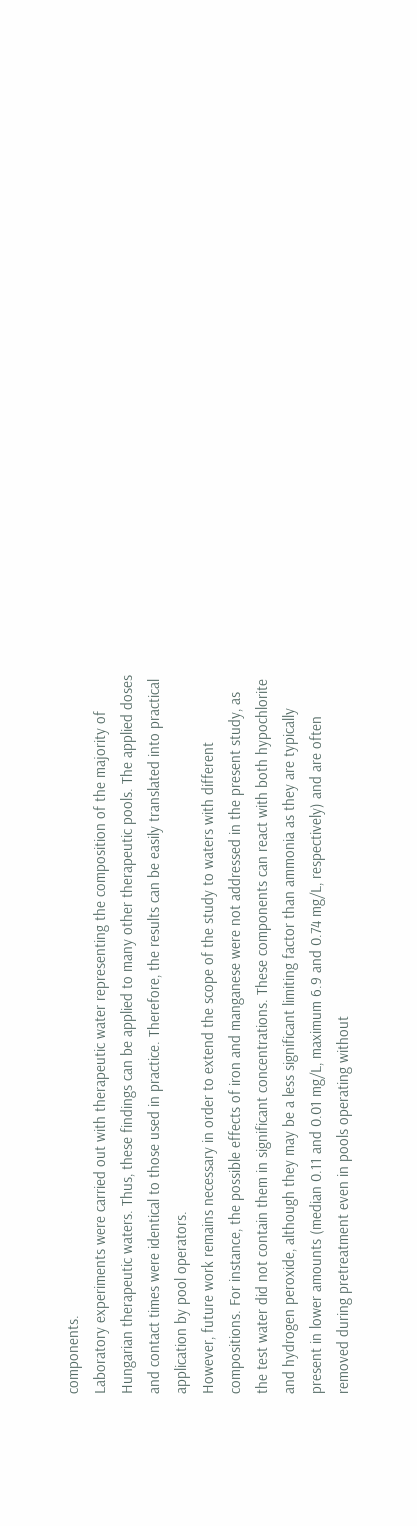components.
Laboratory experiments were carried out with therapeutic water representing the composition of the majority of Hungarian therapeutic waters. Thus, these findings can be applied to many other therapeutic pools. The applied doses and contact times were identical to those used in practice. Therefore, the results can be easily translated into practical application by pool operators.
However, future work remains necessary in order to extend the scope of the study to waters with different compositions. For instance, the possible effects of iron and manganese were not addressed in the present study, as the test water did not contain them in significant concentrations. These components can react with both hypochlorite and hydrogen peroxide, although they may be a less significant limiting factor than ammonia as they are typically present in lower amounts (median 0.11 and 0.01 mg/L, maximum 6.9 and 0.74 mg/L, respectively) and are often removed during pretreatment even in pools operating without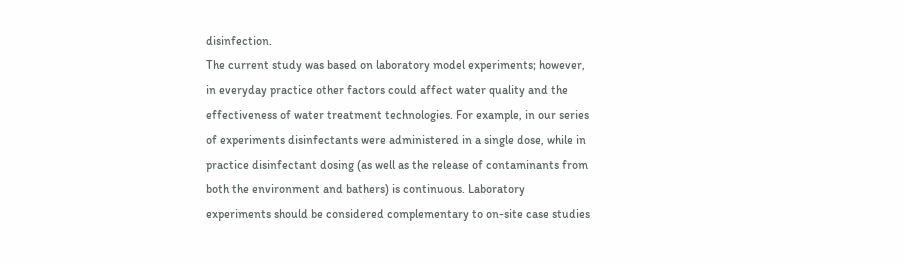disinfection.
The current study was based on laboratory model experiments; however, in everyday practice other factors could affect water quality and the effectiveness of water treatment technologies. For example, in our series of experiments disinfectants were administered in a single dose, while in practice disinfectant dosing (as well as the release of contaminants from both the environment and bathers) is continuous. Laboratory experiments should be considered complementary to on-site case studies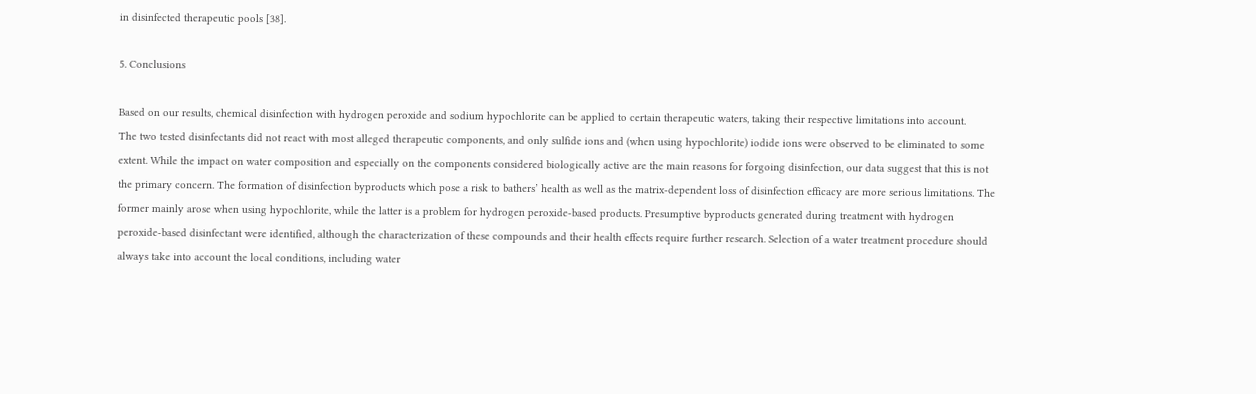in disinfected therapeutic pools [38].

5. Conclusions

Based on our results, chemical disinfection with hydrogen peroxide and sodium hypochlorite can be applied to certain therapeutic waters, taking their respective limitations into account.
The two tested disinfectants did not react with most alleged therapeutic components, and only sulfide ions and (when using hypochlorite) iodide ions were observed to be eliminated to some extent. While the impact on water composition and especially on the components considered biologically active are the main reasons for forgoing disinfection, our data suggest that this is not the primary concern. The formation of disinfection byproducts which pose a risk to bathers’ health as well as the matrix-dependent loss of disinfection efficacy are more serious limitations. The former mainly arose when using hypochlorite, while the latter is a problem for hydrogen peroxide-based products. Presumptive byproducts generated during treatment with hydrogen peroxide-based disinfectant were identified, although the characterization of these compounds and their health effects require further research. Selection of a water treatment procedure should always take into account the local conditions, including water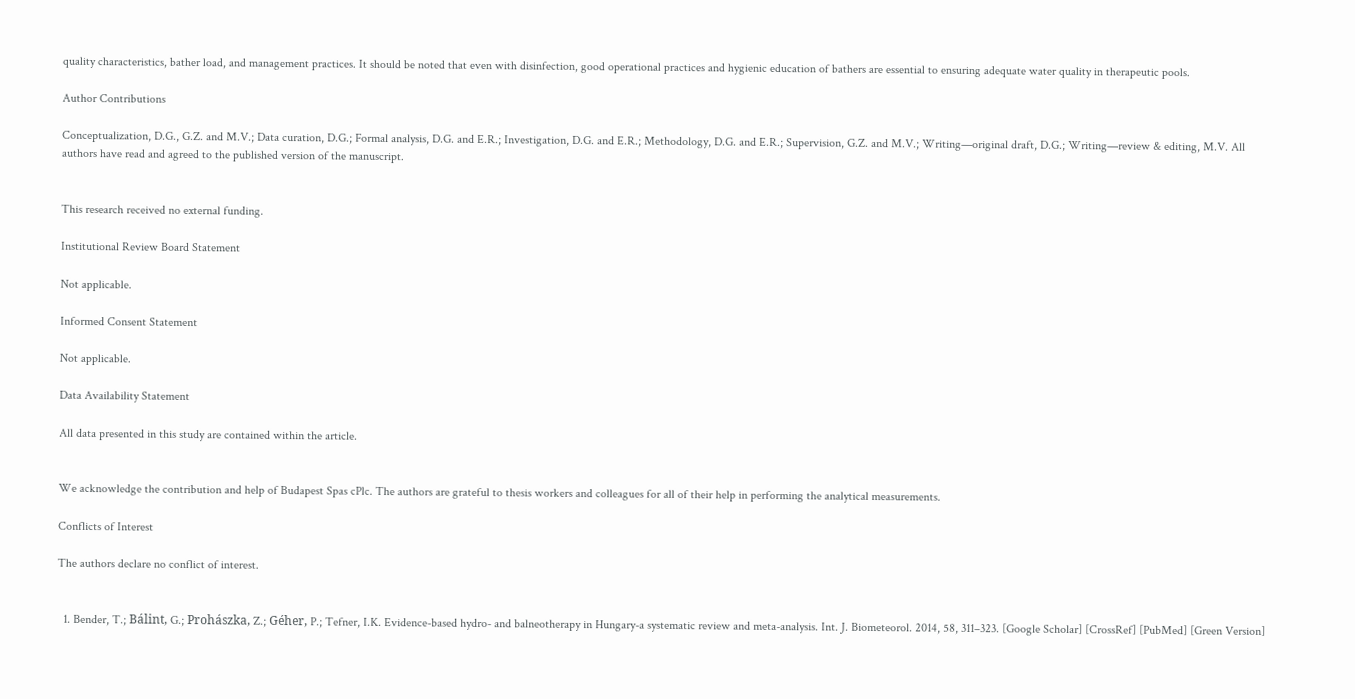quality characteristics, bather load, and management practices. It should be noted that even with disinfection, good operational practices and hygienic education of bathers are essential to ensuring adequate water quality in therapeutic pools.

Author Contributions

Conceptualization, D.G., G.Z. and M.V.; Data curation, D.G.; Formal analysis, D.G. and E.R.; Investigation, D.G. and E.R.; Methodology, D.G. and E.R.; Supervision, G.Z. and M.V.; Writing—original draft, D.G.; Writing—review & editing, M.V. All authors have read and agreed to the published version of the manuscript.


This research received no external funding.

Institutional Review Board Statement

Not applicable.

Informed Consent Statement

Not applicable.

Data Availability Statement

All data presented in this study are contained within the article.


We acknowledge the contribution and help of Budapest Spas cPlc. The authors are grateful to thesis workers and colleagues for all of their help in performing the analytical measurements.

Conflicts of Interest

The authors declare no conflict of interest.


  1. Bender, T.; Bálint, G.; Prohászka, Z.; Géher, P.; Tefner, I.K. Evidence-based hydro- and balneotherapy in Hungary-a systematic review and meta-analysis. Int. J. Biometeorol. 2014, 58, 311–323. [Google Scholar] [CrossRef] [PubMed] [Green Version]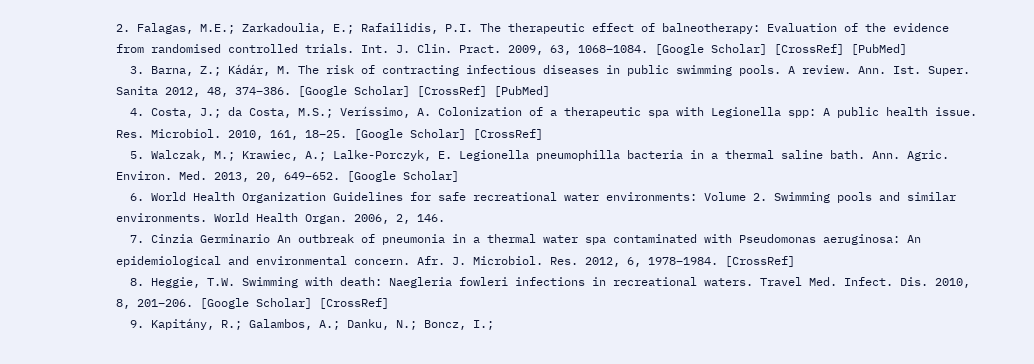2. Falagas, M.E.; Zarkadoulia, E.; Rafailidis, P.I. The therapeutic effect of balneotherapy: Evaluation of the evidence from randomised controlled trials. Int. J. Clin. Pract. 2009, 63, 1068–1084. [Google Scholar] [CrossRef] [PubMed]
  3. Barna, Z.; Kádár, M. The risk of contracting infectious diseases in public swimming pools. A review. Ann. Ist. Super. Sanita 2012, 48, 374–386. [Google Scholar] [CrossRef] [PubMed]
  4. Costa, J.; da Costa, M.S.; Veríssimo, A. Colonization of a therapeutic spa with Legionella spp: A public health issue. Res. Microbiol. 2010, 161, 18–25. [Google Scholar] [CrossRef]
  5. Walczak, M.; Krawiec, A.; Lalke-Porczyk, E. Legionella pneumophilla bacteria in a thermal saline bath. Ann. Agric. Environ. Med. 2013, 20, 649–652. [Google Scholar]
  6. World Health Organization Guidelines for safe recreational water environments: Volume 2. Swimming pools and similar environments. World Health Organ. 2006, 2, 146.
  7. Cinzia Germinario An outbreak of pneumonia in a thermal water spa contaminated with Pseudomonas aeruginosa: An epidemiological and environmental concern. Afr. J. Microbiol. Res. 2012, 6, 1978–1984. [CrossRef]
  8. Heggie, T.W. Swimming with death: Naegleria fowleri infections in recreational waters. Travel Med. Infect. Dis. 2010, 8, 201–206. [Google Scholar] [CrossRef]
  9. Kapitány, R.; Galambos, A.; Danku, N.; Boncz, I.;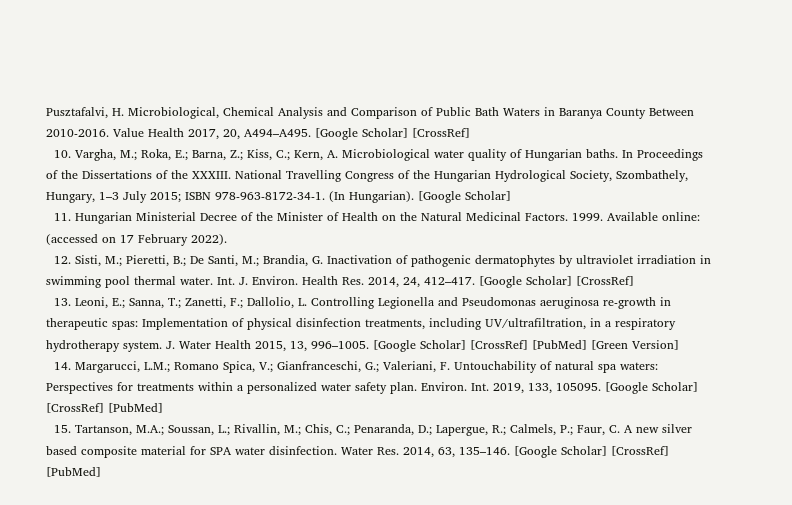Pusztafalvi, H. Microbiological, Chemical Analysis and Comparison of Public Bath Waters in Baranya County Between 2010-2016. Value Health 2017, 20, A494–A495. [Google Scholar] [CrossRef]
  10. Vargha, M.; Roka, E.; Barna, Z.; Kiss, C.; Kern, A. Microbiological water quality of Hungarian baths. In Proceedings of the Dissertations of the XXXIII. National Travelling Congress of the Hungarian Hydrological Society, Szombathely, Hungary, 1–3 July 2015; ISBN 978-963-8172-34-1. (In Hungarian). [Google Scholar]
  11. Hungarian Ministerial Decree of the Minister of Health on the Natural Medicinal Factors. 1999. Available online: (accessed on 17 February 2022).
  12. Sisti, M.; Pieretti, B.; De Santi, M.; Brandia, G. Inactivation of pathogenic dermatophytes by ultraviolet irradiation in swimming pool thermal water. Int. J. Environ. Health Res. 2014, 24, 412–417. [Google Scholar] [CrossRef]
  13. Leoni, E.; Sanna, T.; Zanetti, F.; Dallolio, L. Controlling Legionella and Pseudomonas aeruginosa re-growth in therapeutic spas: Implementation of physical disinfection treatments, including UV/ultrafiltration, in a respiratory hydrotherapy system. J. Water Health 2015, 13, 996–1005. [Google Scholar] [CrossRef] [PubMed] [Green Version]
  14. Margarucci, L.M.; Romano Spica, V.; Gianfranceschi, G.; Valeriani, F. Untouchability of natural spa waters: Perspectives for treatments within a personalized water safety plan. Environ. Int. 2019, 133, 105095. [Google Scholar] [CrossRef] [PubMed]
  15. Tartanson, M.A.; Soussan, L.; Rivallin, M.; Chis, C.; Penaranda, D.; Lapergue, R.; Calmels, P.; Faur, C. A new silver based composite material for SPA water disinfection. Water Res. 2014, 63, 135–146. [Google Scholar] [CrossRef] [PubMed]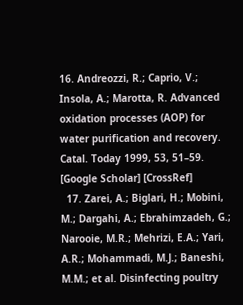16. Andreozzi, R.; Caprio, V.; Insola, A.; Marotta, R. Advanced oxidation processes (AOP) for water purification and recovery. Catal. Today 1999, 53, 51–59. [Google Scholar] [CrossRef]
  17. Zarei, A.; Biglari, H.; Mobini, M.; Dargahi, A.; Ebrahimzadeh, G.; Narooie, M.R.; Mehrizi, E.A.; Yari, A.R.; Mohammadi, M.J.; Baneshi, M.M.; et al. Disinfecting poultry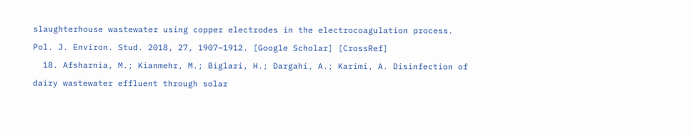slaughterhouse wastewater using copper electrodes in the electrocoagulation process. Pol. J. Environ. Stud. 2018, 27, 1907–1912. [Google Scholar] [CrossRef]
  18. Afsharnia, M.; Kianmehr, M.; Biglari, H.; Dargahi, A.; Karimi, A. Disinfection of dairy wastewater effluent through solar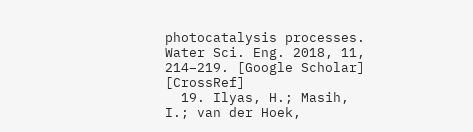photocatalysis processes. Water Sci. Eng. 2018, 11, 214–219. [Google Scholar] [CrossRef]
  19. Ilyas, H.; Masih, I.; van der Hoek,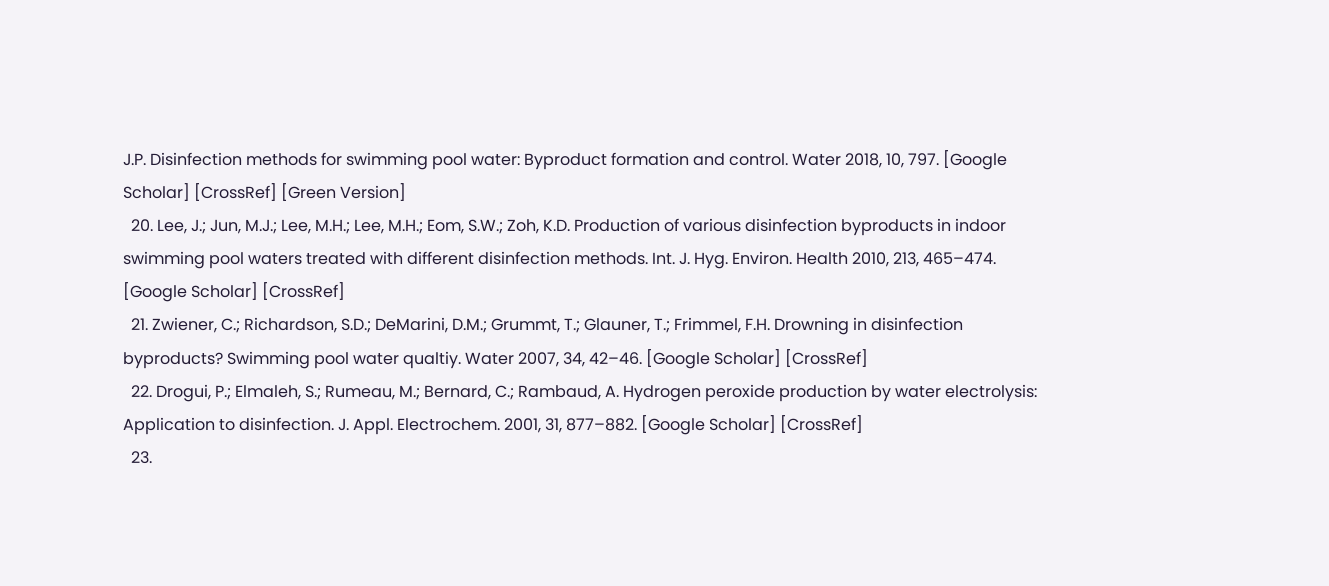J.P. Disinfection methods for swimming pool water: Byproduct formation and control. Water 2018, 10, 797. [Google Scholar] [CrossRef] [Green Version]
  20. Lee, J.; Jun, M.J.; Lee, M.H.; Lee, M.H.; Eom, S.W.; Zoh, K.D. Production of various disinfection byproducts in indoor swimming pool waters treated with different disinfection methods. Int. J. Hyg. Environ. Health 2010, 213, 465–474. [Google Scholar] [CrossRef]
  21. Zwiener, C.; Richardson, S.D.; DeMarini, D.M.; Grummt, T.; Glauner, T.; Frimmel, F.H. Drowning in disinfection byproducts? Swimming pool water qualtiy. Water 2007, 34, 42–46. [Google Scholar] [CrossRef]
  22. Drogui, P.; Elmaleh, S.; Rumeau, M.; Bernard, C.; Rambaud, A. Hydrogen peroxide production by water electrolysis: Application to disinfection. J. Appl. Electrochem. 2001, 31, 877–882. [Google Scholar] [CrossRef]
  23.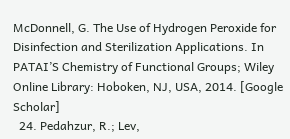McDonnell, G. The Use of Hydrogen Peroxide for Disinfection and Sterilization Applications. In PATAI’S Chemistry of Functional Groups; Wiley Online Library: Hoboken, NJ, USA, 2014. [Google Scholar]
  24. Pedahzur, R.; Lev,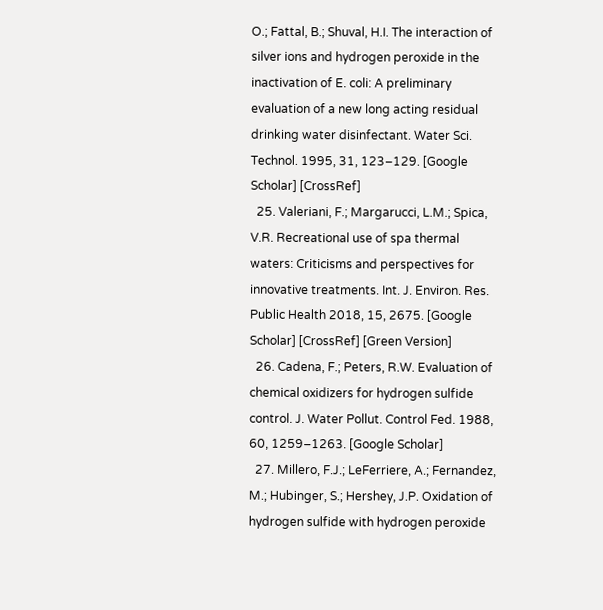O.; Fattal, B.; Shuval, H.I. The interaction of silver ions and hydrogen peroxide in the inactivation of E. coli: A preliminary evaluation of a new long acting residual drinking water disinfectant. Water Sci. Technol. 1995, 31, 123–129. [Google Scholar] [CrossRef]
  25. Valeriani, F.; Margarucci, L.M.; Spica, V.R. Recreational use of spa thermal waters: Criticisms and perspectives for innovative treatments. Int. J. Environ. Res. Public Health 2018, 15, 2675. [Google Scholar] [CrossRef] [Green Version]
  26. Cadena, F.; Peters, R.W. Evaluation of chemical oxidizers for hydrogen sulfide control. J. Water Pollut. Control Fed. 1988, 60, 1259–1263. [Google Scholar]
  27. Millero, F.J.; LeFerriere, A.; Fernandez, M.; Hubinger, S.; Hershey, J.P. Oxidation of hydrogen sulfide with hydrogen peroxide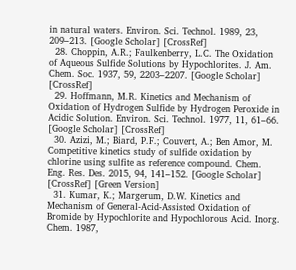in natural waters. Environ. Sci. Technol. 1989, 23, 209–213. [Google Scholar] [CrossRef]
  28. Choppin, A.R.; Faulkenberry, L.C. The Oxidation of Aqueous Sulfide Solutions by Hypochlorites. J. Am. Chem. Soc. 1937, 59, 2203–2207. [Google Scholar] [CrossRef]
  29. Hoffmann, M.R. Kinetics and Mechanism of Oxidation of Hydrogen Sulfide by Hydrogen Peroxide in Acidic Solution. Environ. Sci. Technol. 1977, 11, 61–66. [Google Scholar] [CrossRef]
  30. Azizi, M.; Biard, P.F.; Couvert, A.; Ben Amor, M. Competitive kinetics study of sulfide oxidation by chlorine using sulfite as reference compound. Chem. Eng. Res. Des. 2015, 94, 141–152. [Google Scholar] [CrossRef] [Green Version]
  31. Kumar, K.; Margerum, D.W. Kinetics and Mechanism of General-Acid-Assisted Oxidation of Bromide by Hypochlorite and Hypochlorous Acid. Inorg. Chem. 1987,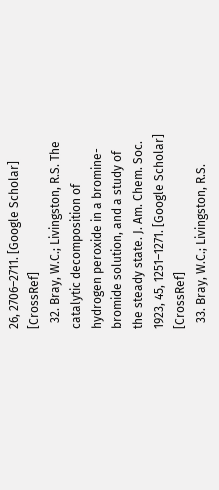26, 2706–2711. [Google Scholar] [CrossRef]
  32. Bray, W.C.; Livingston, R.S. The catalytic decomposition of hydrogen peroxide in a bromine-bromide solution, and a study of the steady state. J. Am. Chem. Soc. 1923, 45, 1251–1271. [Google Scholar] [CrossRef]
  33. Bray, W.C.; Livingston, R.S.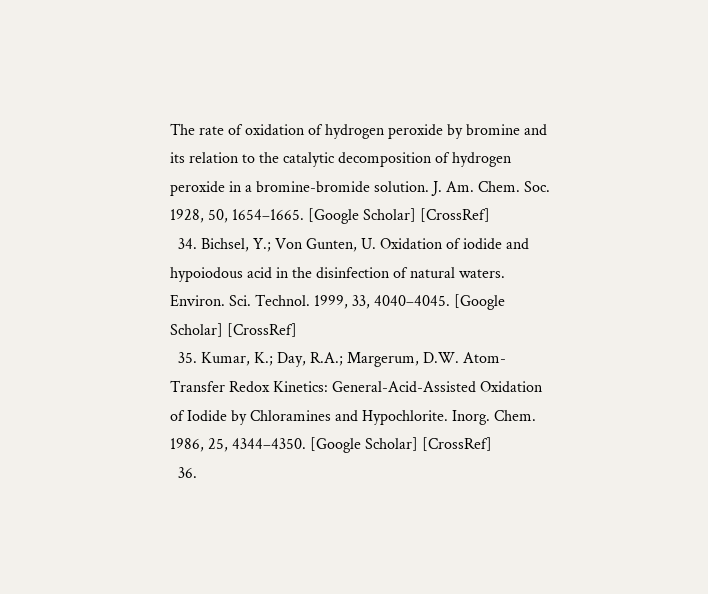The rate of oxidation of hydrogen peroxide by bromine and its relation to the catalytic decomposition of hydrogen peroxide in a bromine-bromide solution. J. Am. Chem. Soc. 1928, 50, 1654–1665. [Google Scholar] [CrossRef]
  34. Bichsel, Y.; Von Gunten, U. Oxidation of iodide and hypoiodous acid in the disinfection of natural waters. Environ. Sci. Technol. 1999, 33, 4040–4045. [Google Scholar] [CrossRef]
  35. Kumar, K.; Day, R.A.; Margerum, D.W. Atom-Transfer Redox Kinetics: General-Acid-Assisted Oxidation of Iodide by Chloramines and Hypochlorite. Inorg. Chem. 1986, 25, 4344–4350. [Google Scholar] [CrossRef]
  36.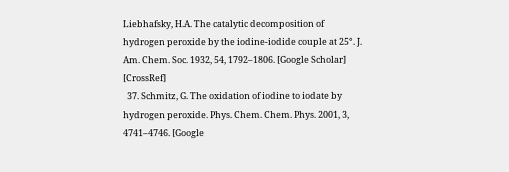Liebhafsky, H.A. The catalytic decomposition of hydrogen peroxide by the iodine-iodide couple at 25°. J. Am. Chem. Soc. 1932, 54, 1792–1806. [Google Scholar] [CrossRef]
  37. Schmitz, G. The oxidation of iodine to iodate by hydrogen peroxide. Phys. Chem. Chem. Phys. 2001, 3, 4741–4746. [Google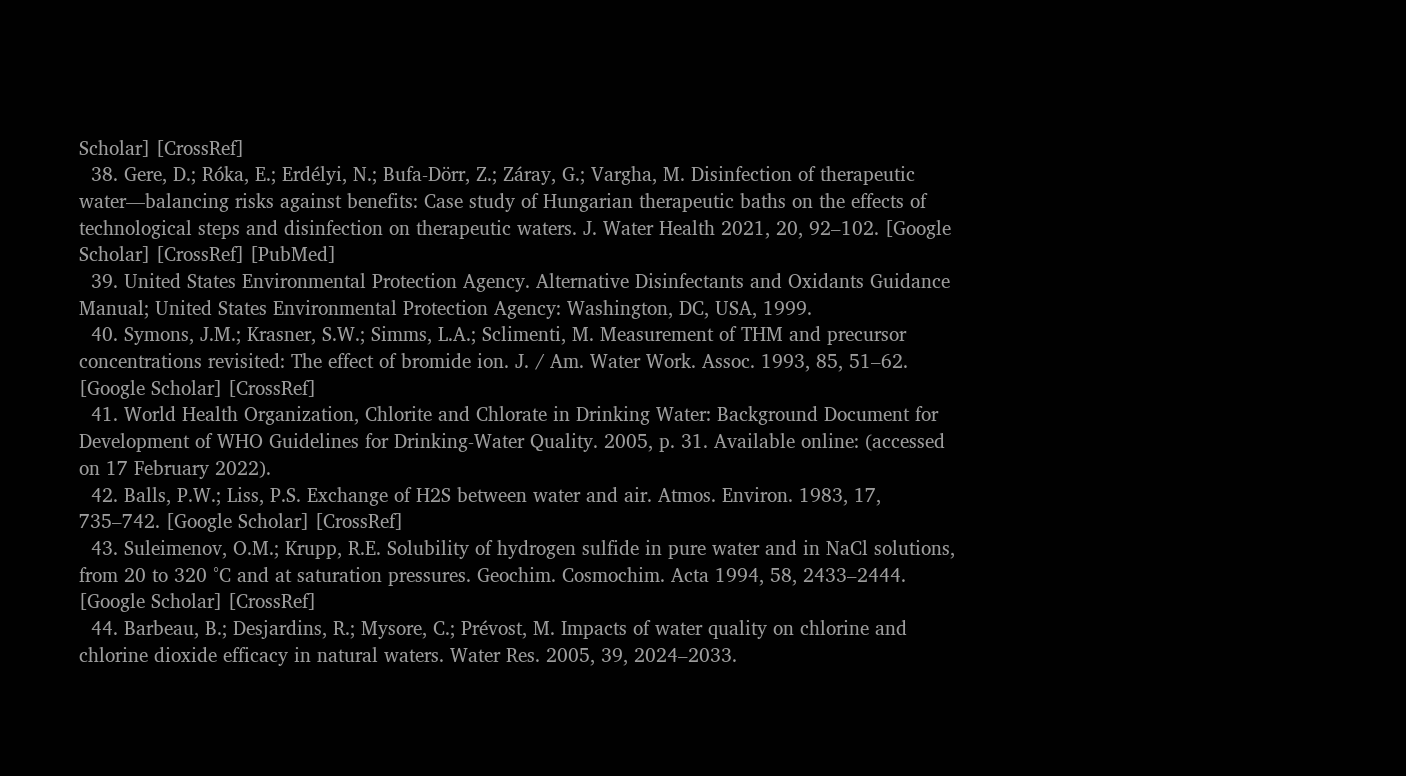Scholar] [CrossRef]
  38. Gere, D.; Róka, E.; Erdélyi, N.; Bufa-Dörr, Z.; Záray, G.; Vargha, M. Disinfection of therapeutic water—balancing risks against benefits: Case study of Hungarian therapeutic baths on the effects of technological steps and disinfection on therapeutic waters. J. Water Health 2021, 20, 92–102. [Google Scholar] [CrossRef] [PubMed]
  39. United States Environmental Protection Agency. Alternative Disinfectants and Oxidants Guidance Manual; United States Environmental Protection Agency: Washington, DC, USA, 1999.
  40. Symons, J.M.; Krasner, S.W.; Simms, L.A.; Sclimenti, M. Measurement of THM and precursor concentrations revisited: The effect of bromide ion. J. / Am. Water Work. Assoc. 1993, 85, 51–62. [Google Scholar] [CrossRef]
  41. World Health Organization, Chlorite and Chlorate in Drinking Water: Background Document for Development of WHO Guidelines for Drinking-Water Quality. 2005, p. 31. Available online: (accessed on 17 February 2022).
  42. Balls, P.W.; Liss, P.S. Exchange of H2S between water and air. Atmos. Environ. 1983, 17, 735–742. [Google Scholar] [CrossRef]
  43. Suleimenov, O.M.; Krupp, R.E. Solubility of hydrogen sulfide in pure water and in NaCl solutions, from 20 to 320 °C and at saturation pressures. Geochim. Cosmochim. Acta 1994, 58, 2433–2444. [Google Scholar] [CrossRef]
  44. Barbeau, B.; Desjardins, R.; Mysore, C.; Prévost, M. Impacts of water quality on chlorine and chlorine dioxide efficacy in natural waters. Water Res. 2005, 39, 2024–2033.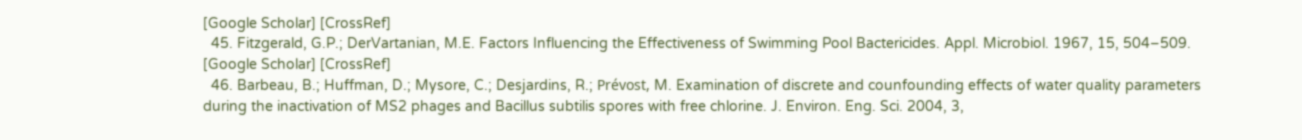[Google Scholar] [CrossRef]
  45. Fitzgerald, G.P.; DerVartanian, M.E. Factors Influencing the Effectiveness of Swimming Pool Bactericides. Appl. Microbiol. 1967, 15, 504–509. [Google Scholar] [CrossRef]
  46. Barbeau, B.; Huffman, D.; Mysore, C.; Desjardins, R.; Prévost, M. Examination of discrete and counfounding effects of water quality parameters during the inactivation of MS2 phages and Bacillus subtilis spores with free chlorine. J. Environ. Eng. Sci. 2004, 3,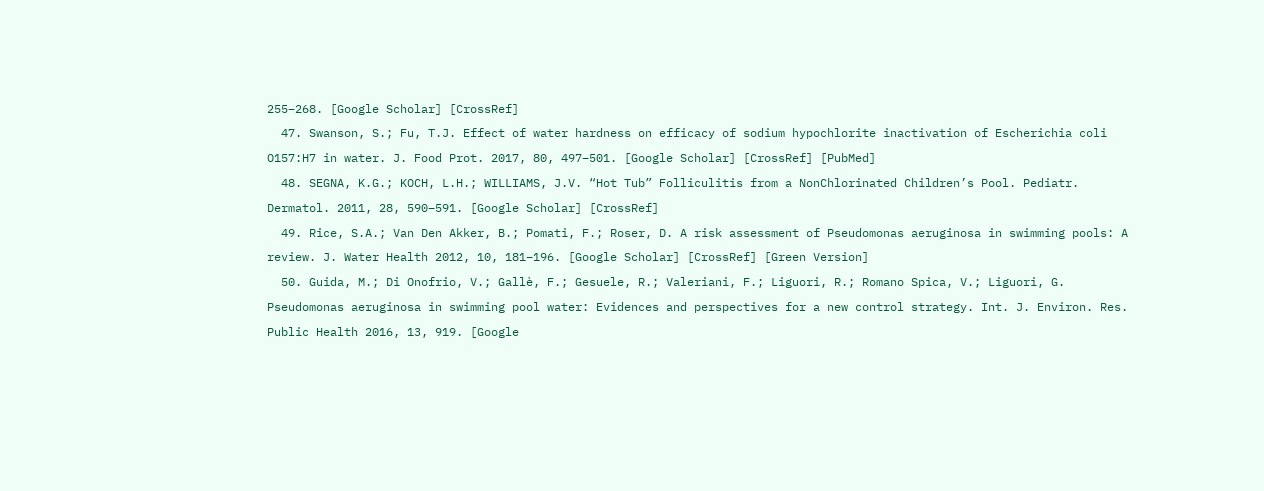255–268. [Google Scholar] [CrossRef]
  47. Swanson, S.; Fu, T.J. Effect of water hardness on efficacy of sodium hypochlorite inactivation of Escherichia coli O157:H7 in water. J. Food Prot. 2017, 80, 497–501. [Google Scholar] [CrossRef] [PubMed]
  48. SEGNA, K.G.; KOCH, L.H.; WILLIAMS, J.V. “Hot Tub” Folliculitis from a NonChlorinated Children’s Pool. Pediatr. Dermatol. 2011, 28, 590–591. [Google Scholar] [CrossRef]
  49. Rice, S.A.; Van Den Akker, B.; Pomati, F.; Roser, D. A risk assessment of Pseudomonas aeruginosa in swimming pools: A review. J. Water Health 2012, 10, 181–196. [Google Scholar] [CrossRef] [Green Version]
  50. Guida, M.; Di Onofrio, V.; Gallè, F.; Gesuele, R.; Valeriani, F.; Liguori, R.; Romano Spica, V.; Liguori, G. Pseudomonas aeruginosa in swimming pool water: Evidences and perspectives for a new control strategy. Int. J. Environ. Res. Public Health 2016, 13, 919. [Google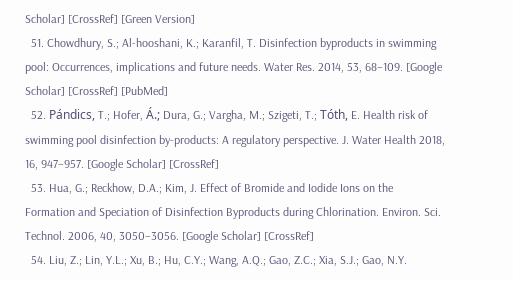Scholar] [CrossRef] [Green Version]
  51. Chowdhury, S.; Al-hooshani, K.; Karanfil, T. Disinfection byproducts in swimming pool: Occurrences, implications and future needs. Water Res. 2014, 53, 68–109. [Google Scholar] [CrossRef] [PubMed]
  52. Pándics, T.; Hofer, Á.; Dura, G.; Vargha, M.; Szigeti, T.; Tóth, E. Health risk of swimming pool disinfection by-products: A regulatory perspective. J. Water Health 2018, 16, 947–957. [Google Scholar] [CrossRef]
  53. Hua, G.; Reckhow, D.A.; Kim, J. Effect of Bromide and Iodide Ions on the Formation and Speciation of Disinfection Byproducts during Chlorination. Environ. Sci. Technol. 2006, 40, 3050–3056. [Google Scholar] [CrossRef]
  54. Liu, Z.; Lin, Y.L.; Xu, B.; Hu, C.Y.; Wang, A.Q.; Gao, Z.C.; Xia, S.J.; Gao, N.Y.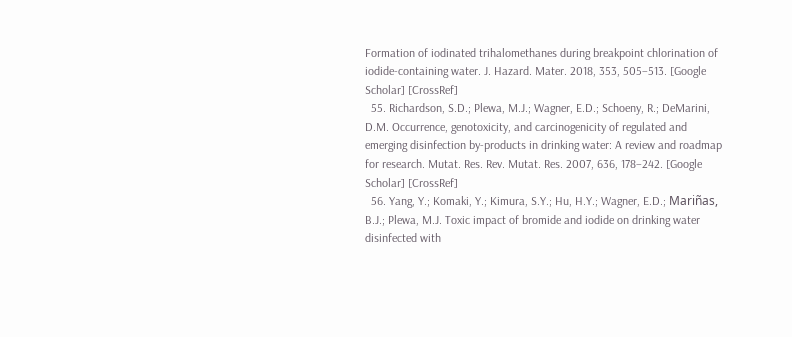Formation of iodinated trihalomethanes during breakpoint chlorination of iodide-containing water. J. Hazard. Mater. 2018, 353, 505–513. [Google Scholar] [CrossRef]
  55. Richardson, S.D.; Plewa, M.J.; Wagner, E.D.; Schoeny, R.; DeMarini, D.M. Occurrence, genotoxicity, and carcinogenicity of regulated and emerging disinfection by-products in drinking water: A review and roadmap for research. Mutat. Res. Rev. Mutat. Res. 2007, 636, 178–242. [Google Scholar] [CrossRef]
  56. Yang, Y.; Komaki, Y.; Kimura, S.Y.; Hu, H.Y.; Wagner, E.D.; Mariñas, B.J.; Plewa, M.J. Toxic impact of bromide and iodide on drinking water disinfected with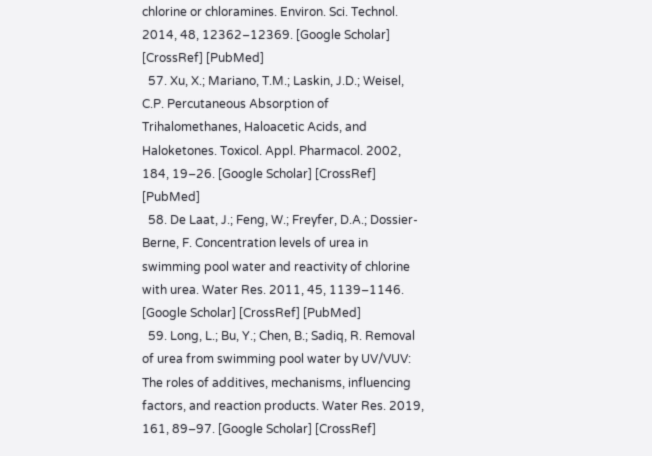chlorine or chloramines. Environ. Sci. Technol. 2014, 48, 12362–12369. [Google Scholar] [CrossRef] [PubMed]
  57. Xu, X.; Mariano, T.M.; Laskin, J.D.; Weisel, C.P. Percutaneous Absorption of Trihalomethanes, Haloacetic Acids, and Haloketones. Toxicol. Appl. Pharmacol. 2002, 184, 19–26. [Google Scholar] [CrossRef] [PubMed]
  58. De Laat, J.; Feng, W.; Freyfer, D.A.; Dossier-Berne, F. Concentration levels of urea in swimming pool water and reactivity of chlorine with urea. Water Res. 2011, 45, 1139–1146. [Google Scholar] [CrossRef] [PubMed]
  59. Long, L.; Bu, Y.; Chen, B.; Sadiq, R. Removal of urea from swimming pool water by UV/VUV: The roles of additives, mechanisms, influencing factors, and reaction products. Water Res. 2019, 161, 89–97. [Google Scholar] [CrossRef]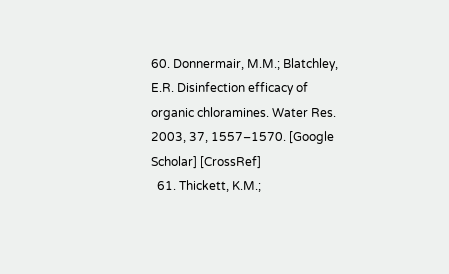60. Donnermair, M.M.; Blatchley, E.R. Disinfection efficacy of organic chloramines. Water Res. 2003, 37, 1557–1570. [Google Scholar] [CrossRef]
  61. Thickett, K.M.;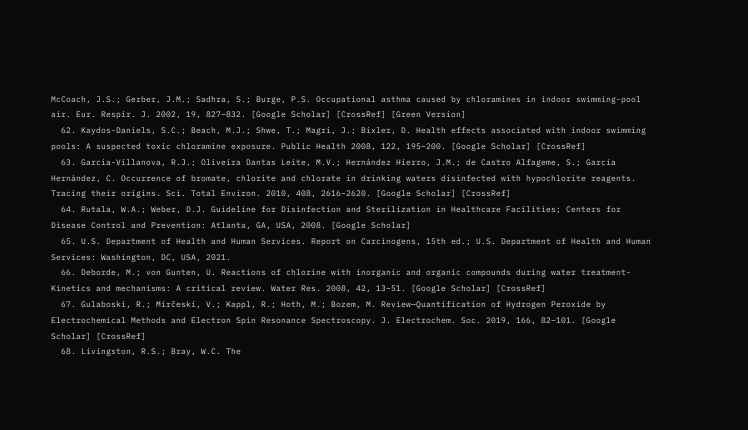McCoach, J.S.; Gerber, J.M.; Sadhra, S.; Burge, P.S. Occupational asthma caused by chloramines in indoor swimming-pool air. Eur. Respir. J. 2002, 19, 827–832. [Google Scholar] [CrossRef] [Green Version]
  62. Kaydos-Daniels, S.C.; Beach, M.J.; Shwe, T.; Magri, J.; Bixler, D. Health effects associated with indoor swimming pools: A suspected toxic chloramine exposure. Public Health 2008, 122, 195–200. [Google Scholar] [CrossRef]
  63. Garcia-Villanova, R.J.; Oliveira Dantas Leite, M.V.; Hernández Hierro, J.M.; de Castro Alfageme, S.; García Hernández, C. Occurrence of bromate, chlorite and chlorate in drinking waters disinfected with hypochlorite reagents. Tracing their origins. Sci. Total Environ. 2010, 408, 2616–2620. [Google Scholar] [CrossRef]
  64. Rutala, W.A.; Weber, D.J. Guideline for Disinfection and Sterilization in Healthcare Facilities; Centers for Disease Control and Prevention: Atlanta, GA, USA, 2008. [Google Scholar]
  65. U.S. Department of Health and Human Services. Report on Carcinogens, 15th ed.; U.S. Department of Health and Human Services: Washington, DC, USA, 2021.
  66. Deborde, M.; von Gunten, U. Reactions of chlorine with inorganic and organic compounds during water treatment-Kinetics and mechanisms: A critical review. Water Res. 2008, 42, 13–51. [Google Scholar] [CrossRef]
  67. Gulaboski, R.; Mirčeski, V.; Kappl, R.; Hoth, M.; Bozem, M. Review—Quantification of Hydrogen Peroxide by Electrochemical Methods and Electron Spin Resonance Spectroscopy. J. Electrochem. Soc. 2019, 166, 82–101. [Google Scholar] [CrossRef]
  68. Livingston, R.S.; Bray, W.C. The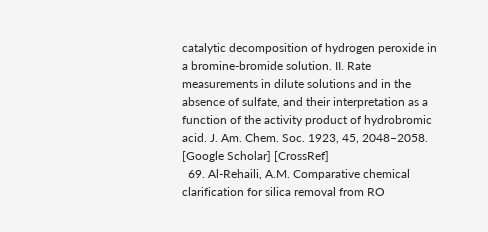catalytic decomposition of hydrogen peroxide in a bromine-bromide solution. II. Rate measurements in dilute solutions and in the absence of sulfate, and their interpretation as a function of the activity product of hydrobromic acid. J. Am. Chem. Soc. 1923, 45, 2048–2058. [Google Scholar] [CrossRef]
  69. Al-Rehaili, A.M. Comparative chemical clarification for silica removal from RO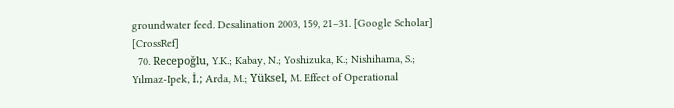groundwater feed. Desalination 2003, 159, 21–31. [Google Scholar] [CrossRef]
  70. Recepoğlu, Y.K.; Kabay, N.; Yoshizuka, K.; Nishihama, S.; Yılmaz-Ipek, İ.; Arda, M.; Yüksel, M. Effect of Operational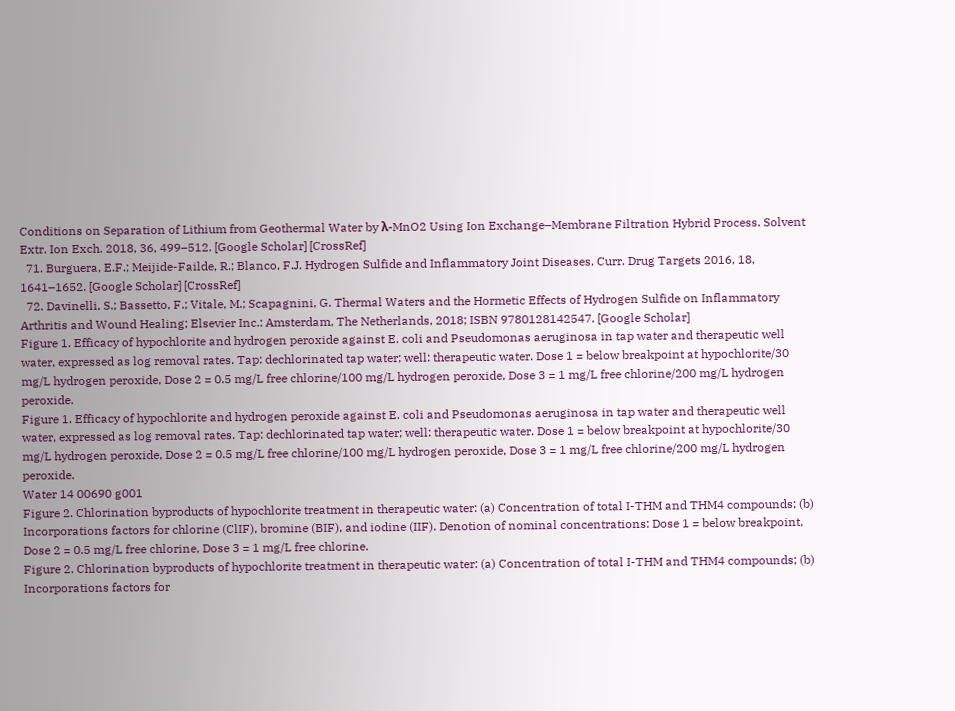Conditions on Separation of Lithium from Geothermal Water by λ-MnO2 Using Ion Exchange–Membrane Filtration Hybrid Process. Solvent Extr. Ion Exch. 2018, 36, 499–512. [Google Scholar] [CrossRef]
  71. Burguera, E.F.; Meijide-Failde, R.; Blanco, F.J. Hydrogen Sulfide and Inflammatory Joint Diseases. Curr. Drug Targets 2016, 18, 1641–1652. [Google Scholar] [CrossRef]
  72. Davinelli, S.; Bassetto, F.; Vitale, M.; Scapagnini, G. Thermal Waters and the Hormetic Effects of Hydrogen Sulfide on Inflammatory Arthritis and Wound Healing; Elsevier Inc.: Amsterdam, The Netherlands, 2018; ISBN 9780128142547. [Google Scholar]
Figure 1. Efficacy of hypochlorite and hydrogen peroxide against E. coli and Pseudomonas aeruginosa in tap water and therapeutic well water, expressed as log removal rates. Tap: dechlorinated tap water; well: therapeutic water. Dose 1 = below breakpoint at hypochlorite/30 mg/L hydrogen peroxide, Dose 2 = 0.5 mg/L free chlorine/100 mg/L hydrogen peroxide, Dose 3 = 1 mg/L free chlorine/200 mg/L hydrogen peroxide.
Figure 1. Efficacy of hypochlorite and hydrogen peroxide against E. coli and Pseudomonas aeruginosa in tap water and therapeutic well water, expressed as log removal rates. Tap: dechlorinated tap water; well: therapeutic water. Dose 1 = below breakpoint at hypochlorite/30 mg/L hydrogen peroxide, Dose 2 = 0.5 mg/L free chlorine/100 mg/L hydrogen peroxide, Dose 3 = 1 mg/L free chlorine/200 mg/L hydrogen peroxide.
Water 14 00690 g001
Figure 2. Chlorination byproducts of hypochlorite treatment in therapeutic water: (a) Concentration of total I-THM and THM4 compounds; (b) Incorporations factors for chlorine (ClIF), bromine (BIF), and iodine (IIF). Denotion of nominal concentrations: Dose 1 = below breakpoint, Dose 2 = 0.5 mg/L free chlorine, Dose 3 = 1 mg/L free chlorine.
Figure 2. Chlorination byproducts of hypochlorite treatment in therapeutic water: (a) Concentration of total I-THM and THM4 compounds; (b) Incorporations factors for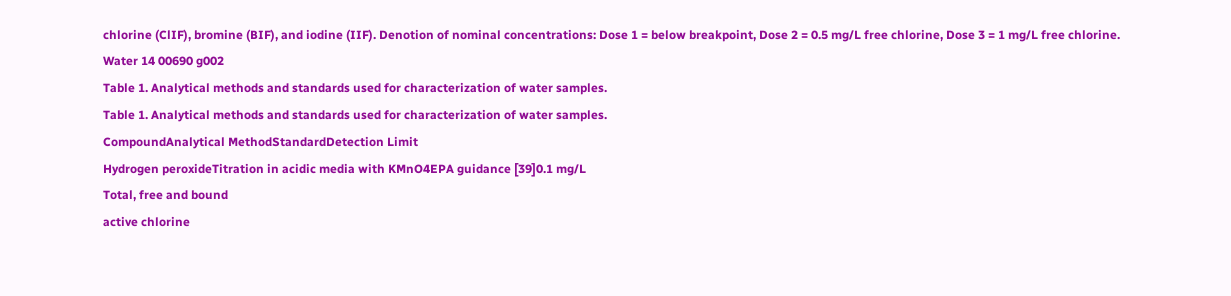chlorine (ClIF), bromine (BIF), and iodine (IIF). Denotion of nominal concentrations: Dose 1 = below breakpoint, Dose 2 = 0.5 mg/L free chlorine, Dose 3 = 1 mg/L free chlorine.
Water 14 00690 g002
Table 1. Analytical methods and standards used for characterization of water samples.
Table 1. Analytical methods and standards used for characterization of water samples.
CompoundAnalytical MethodStandardDetection Limit
Hydrogen peroxideTitration in acidic media with KMnO4EPA guidance [39]0.1 mg/L
Total, free and bound
active chlorine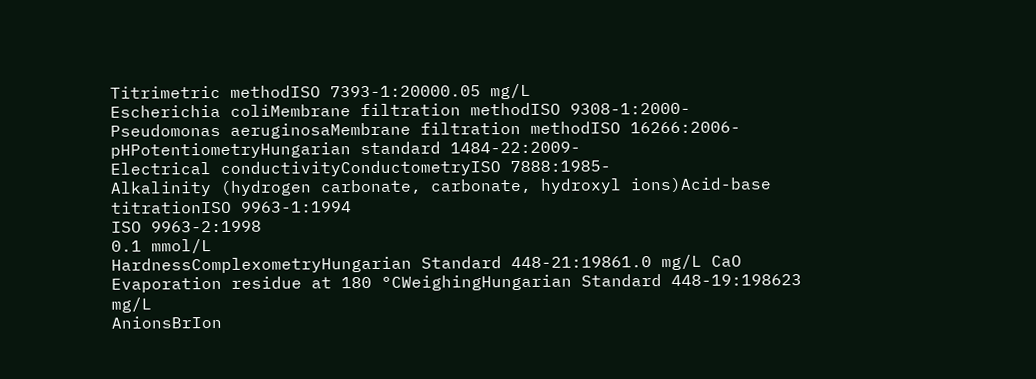Titrimetric methodISO 7393-1:20000.05 mg/L
Escherichia coliMembrane filtration methodISO 9308-1:2000-
Pseudomonas aeruginosaMembrane filtration methodISO 16266:2006-
pHPotentiometryHungarian standard 1484-22:2009-
Electrical conductivityConductometryISO 7888:1985-
Alkalinity (hydrogen carbonate, carbonate, hydroxyl ions)Acid-base titrationISO 9963-1:1994
ISO 9963-2:1998
0.1 mmol/L
HardnessComplexometryHungarian Standard 448-21:19861.0 mg/L CaO
Evaporation residue at 180 °CWeighingHungarian Standard 448-19:198623 mg/L
AnionsBrIon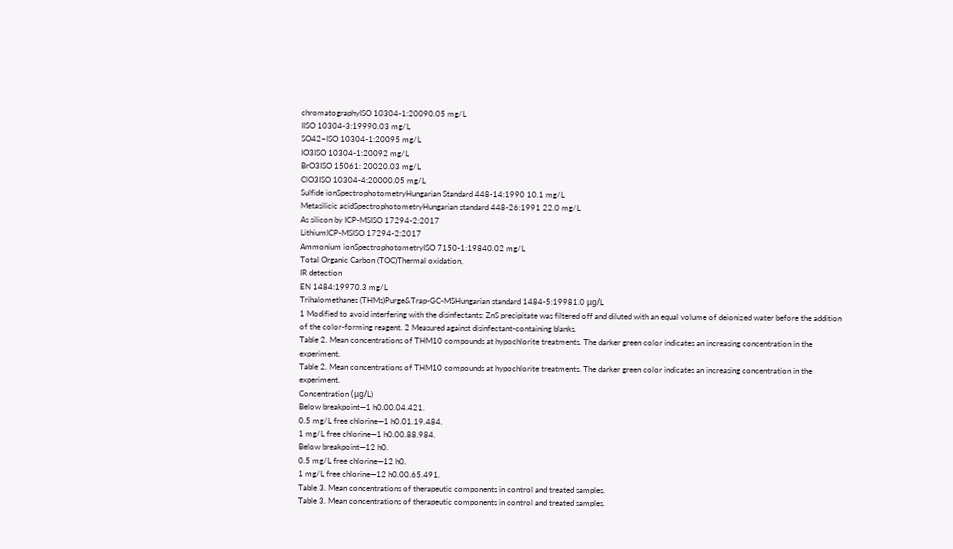chromatographyISO 10304-1:20090.05 mg/L
IISO 10304-3:19990.03 mg/L
SO42−ISO 10304-1:20095 mg/L
IO3ISO 10304-1:20092 mg/L
BrO3ISO 15061: 20020.03 mg/L
ClO3ISO 10304-4:20000.05 mg/L
Sulfide ionSpectrophotometryHungarian Standard 448-14:1990 10.1 mg/L
Metasilicic acidSpectrophotometryHungarian standard 448-26:1991 22.0 mg/L
As silicon by ICP-MSISO 17294-2:2017
LithiumICP-MSISO 17294-2:2017
Ammonium ionSpectrophotometryISO 7150-1:19840.02 mg/L
Total Organic Carbon (TOC)Thermal oxidation,
IR detection
EN 1484:19970.3 mg/L
Trihalomethanes (THMs)Purge&Trap-GC-MSHungarian standard 1484-5:19981.0 μg/L
1 Modified to avoid interfering with the disinfectants: ZnS precipitate was filtered off and diluted with an equal volume of deionized water before the addition of the color-forming reagent. 2 Measured against disinfectant-containing blanks.
Table 2. Mean concentrations of THM10 compounds at hypochlorite treatments. The darker green color indicates an increasing concentration in the experiment.
Table 2. Mean concentrations of THM10 compounds at hypochlorite treatments. The darker green color indicates an increasing concentration in the experiment.
Concentration (μg/L)
Below breakpoint—1 h0.00.04.421.
0.5 mg/L free chlorine—1 h0.01.19.484.
1 mg/L free chlorine—1 h0.00.88.984.
Below breakpoint—12 h0.
0.5 mg/L free chlorine—12 h0.
1 mg/L free chlorine—12 h0.00.65.491.
Table 3. Mean concentrations of therapeutic components in control and treated samples.
Table 3. Mean concentrations of therapeutic components in control and treated samples.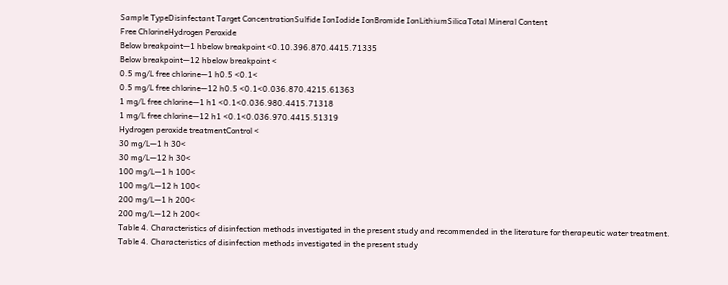Sample TypeDisinfectant Target ConcentrationSulfide IonIodide IonBromide IonLithiumSilicaTotal Mineral Content
Free ChlorineHydrogen Peroxide
Below breakpoint—1 hbelow breakpoint <0.10.396.870.4415.71335
Below breakpoint—12 hbelow breakpoint <
0.5 mg/L free chlorine—1 h0.5 <0.1<
0.5 mg/L free chlorine—12 h0.5 <0.1<0.036.870.4215.61363
1 mg/L free chlorine—1 h1 <0.1<0.036.980.4415.71318
1 mg/L free chlorine—12 h1 <0.1<0.036.970.4415.51319
Hydrogen peroxide treatmentControl <
30 mg/L—1 h 30<
30 mg/L—12 h 30<
100 mg/L—1 h 100<
100 mg/L—12 h 100<
200 mg/L—1 h 200<
200 mg/L—12 h 200<
Table 4. Characteristics of disinfection methods investigated in the present study and recommended in the literature for therapeutic water treatment.
Table 4. Characteristics of disinfection methods investigated in the present study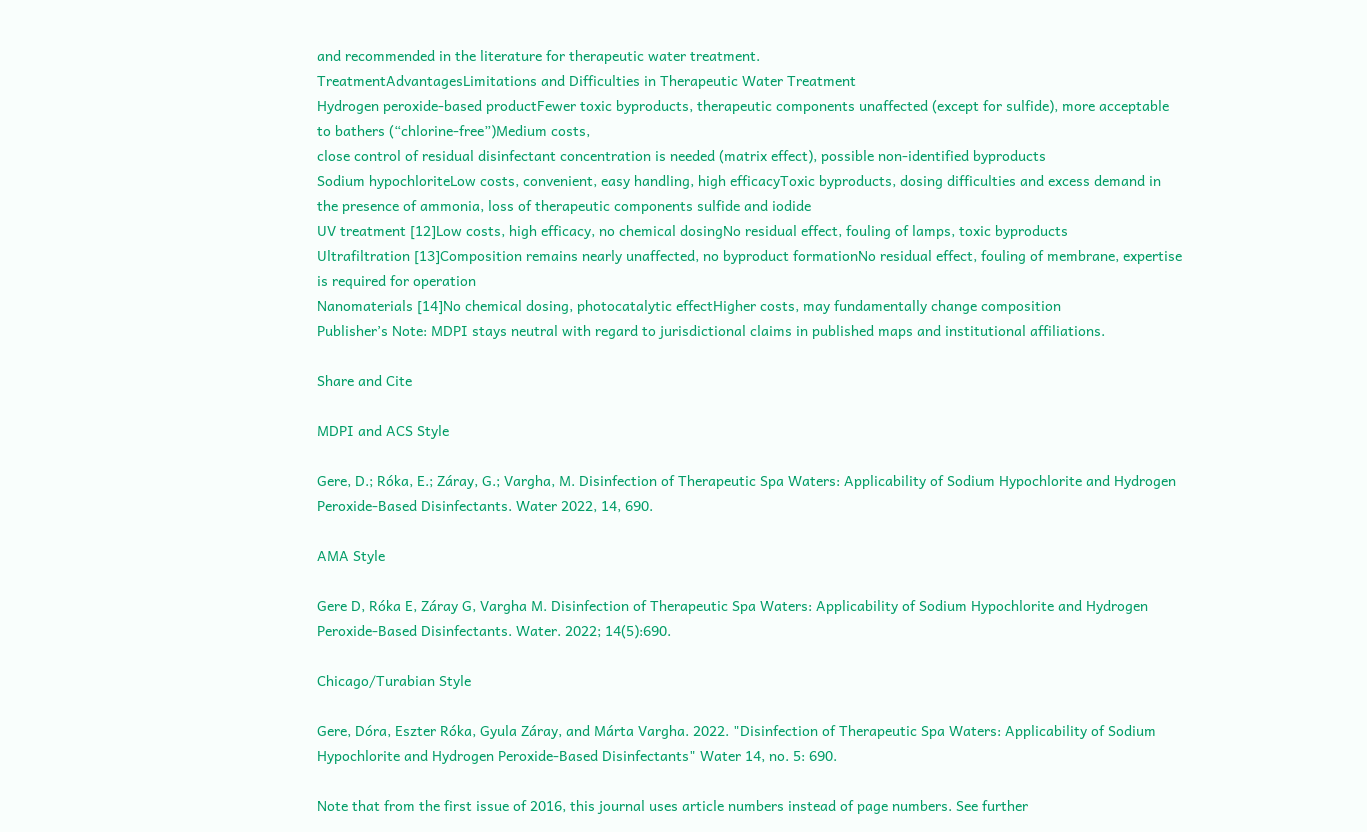and recommended in the literature for therapeutic water treatment.
TreatmentAdvantagesLimitations and Difficulties in Therapeutic Water Treatment
Hydrogen peroxide-based productFewer toxic byproducts, therapeutic components unaffected (except for sulfide), more acceptable to bathers (“chlorine-free”)Medium costs,
close control of residual disinfectant concentration is needed (matrix effect), possible non-identified byproducts
Sodium hypochloriteLow costs, convenient, easy handling, high efficacyToxic byproducts, dosing difficulties and excess demand in the presence of ammonia, loss of therapeutic components sulfide and iodide
UV treatment [12]Low costs, high efficacy, no chemical dosingNo residual effect, fouling of lamps, toxic byproducts
Ultrafiltration [13]Composition remains nearly unaffected, no byproduct formationNo residual effect, fouling of membrane, expertise is required for operation
Nanomaterials [14]No chemical dosing, photocatalytic effectHigher costs, may fundamentally change composition
Publisher’s Note: MDPI stays neutral with regard to jurisdictional claims in published maps and institutional affiliations.

Share and Cite

MDPI and ACS Style

Gere, D.; Róka, E.; Záray, G.; Vargha, M. Disinfection of Therapeutic Spa Waters: Applicability of Sodium Hypochlorite and Hydrogen Peroxide-Based Disinfectants. Water 2022, 14, 690.

AMA Style

Gere D, Róka E, Záray G, Vargha M. Disinfection of Therapeutic Spa Waters: Applicability of Sodium Hypochlorite and Hydrogen Peroxide-Based Disinfectants. Water. 2022; 14(5):690.

Chicago/Turabian Style

Gere, Dóra, Eszter Róka, Gyula Záray, and Márta Vargha. 2022. "Disinfection of Therapeutic Spa Waters: Applicability of Sodium Hypochlorite and Hydrogen Peroxide-Based Disinfectants" Water 14, no. 5: 690.

Note that from the first issue of 2016, this journal uses article numbers instead of page numbers. See further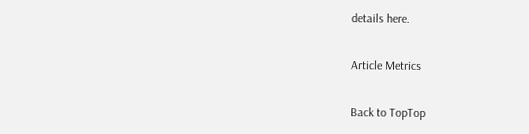details here.

Article Metrics

Back to TopTop